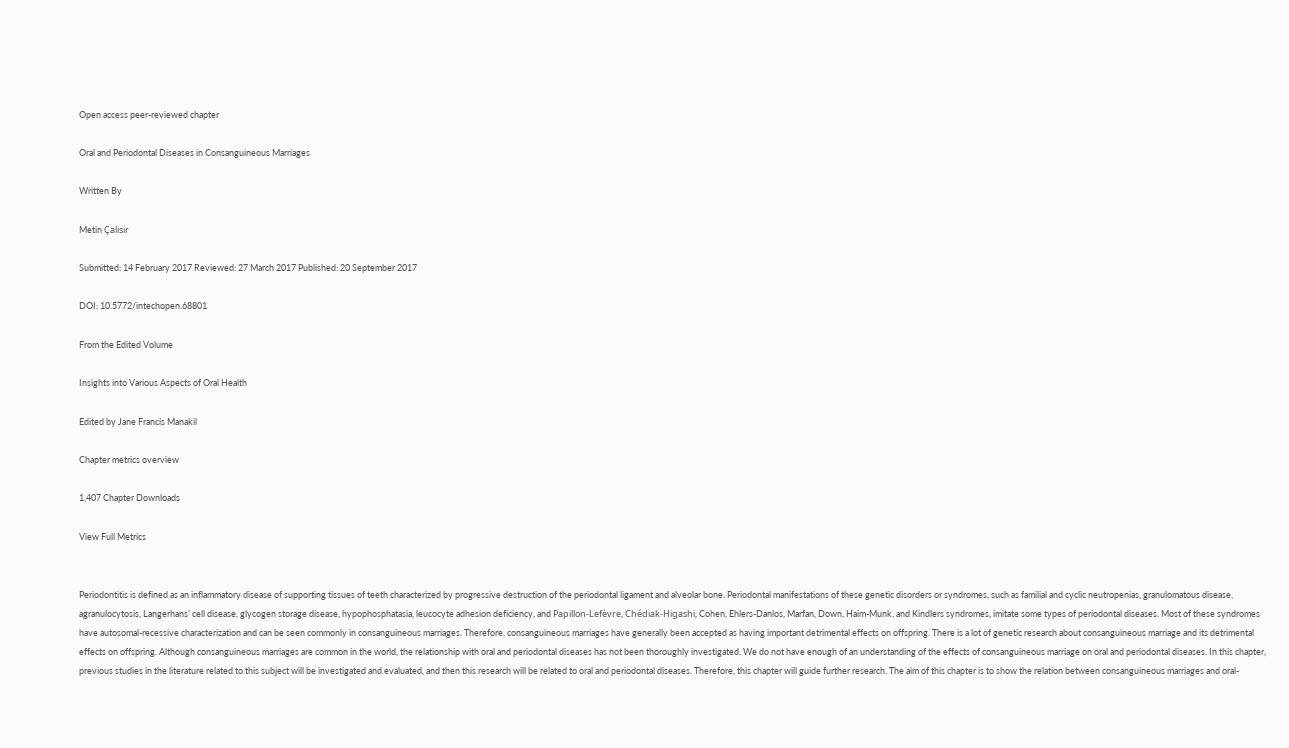Open access peer-reviewed chapter

Oral and Periodontal Diseases in Consanguineous Marriages

Written By

Metin Çalisir

Submitted: 14 February 2017 Reviewed: 27 March 2017 Published: 20 September 2017

DOI: 10.5772/intechopen.68801

From the Edited Volume

Insights into Various Aspects of Oral Health

Edited by Jane Francis Manakil

Chapter metrics overview

1,407 Chapter Downloads

View Full Metrics


Periodontitis is defined as an inflammatory disease of supporting tissues of teeth characterized by progressive destruction of the periodontal ligament and alveolar bone. Periodontal manifestations of these genetic disorders or syndromes, such as familial and cyclic neutropenias, granulomatous disease, agranulocytosis, Langerhans’ cell disease, glycogen storage disease, hypophosphatasia, leucocyte adhesion deficiency, and Papillon‐Lefèvre, Chédiak‐Higashi, Cohen, Ehlers‐Danlos, Marfan, Down, Haim‐Munk, and Kindlers syndromes, imitate some types of periodontal diseases. Most of these syndromes have autosomal‐recessive characterization and can be seen commonly in consanguineous marriages. Therefore, consanguineous marriages have generally been accepted as having important detrimental effects on offspring. There is a lot of genetic research about consanguineous marriage and its detrimental effects on offspring. Although consanguineous marriages are common in the world, the relationship with oral and periodontal diseases has not been thoroughly investigated. We do not have enough of an understanding of the effects of consanguineous marriage on oral and periodontal diseases. In this chapter, previous studies in the literature related to this subject will be investigated and evaluated, and then this research will be related to oral and periodontal diseases. Therefore, this chapter will guide further research. The aim of this chapter is to show the relation between consanguineous marriages and oral‐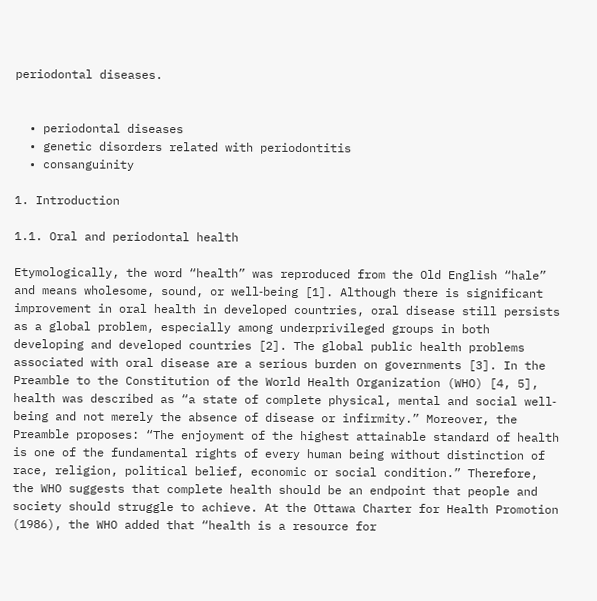periodontal diseases.


  • periodontal diseases
  • genetic disorders related with periodontitis
  • consanguinity

1. Introduction

1.1. Oral and periodontal health

Etymologically, the word “health” was reproduced from the Old English “hale” and means wholesome, sound, or well‐being [1]. Although there is significant improvement in oral health in developed countries, oral disease still persists as a global problem, especially among underprivileged groups in both developing and developed countries [2]. The global public health problems associated with oral disease are a serious burden on governments [3]. In the Preamble to the Constitution of the World Health Organization (WHO) [4, 5], health was described as “a state of complete physical, mental and social well‐being and not merely the absence of disease or infirmity.” Moreover, the Preamble proposes: “The enjoyment of the highest attainable standard of health is one of the fundamental rights of every human being without distinction of race, religion, political belief, economic or social condition.” Therefore, the WHO suggests that complete health should be an endpoint that people and society should struggle to achieve. At the Ottawa Charter for Health Promotion (1986), the WHO added that “health is a resource for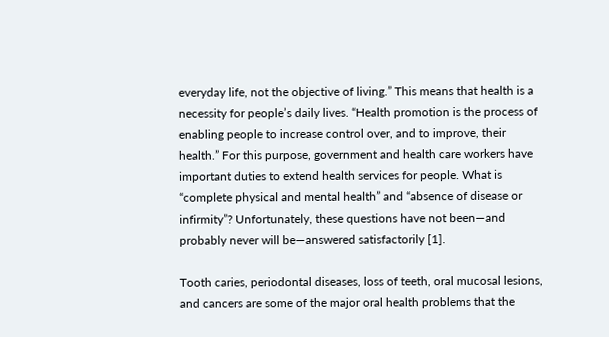everyday life, not the objective of living.” This means that health is a necessity for people’s daily lives. “Health promotion is the process of enabling people to increase control over, and to improve, their health.” For this purpose, government and health care workers have important duties to extend health services for people. What is “complete physical and mental health” and “absence of disease or infirmity”? Unfortunately, these questions have not been—and probably never will be—answered satisfactorily [1].

Tooth caries, periodontal diseases, loss of teeth, oral mucosal lesions, and cancers are some of the major oral health problems that the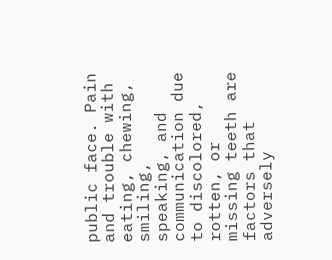public face. Pain and trouble with eating, chewing, smiling, speaking, and communication due to discolored, rotten, or missing teeth are factors that adversely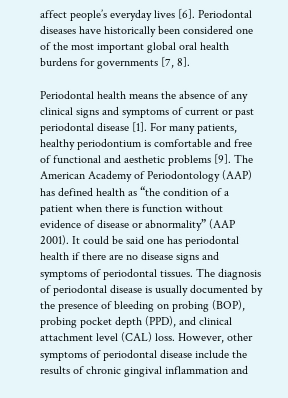affect people’s everyday lives [6]. Periodontal diseases have historically been considered one of the most important global oral health burdens for governments [7, 8].

Periodontal health means the absence of any clinical signs and symptoms of current or past periodontal disease [1]. For many patients, healthy periodontium is comfortable and free of functional and aesthetic problems [9]. The American Academy of Periodontology (AAP) has defined health as “the condition of a patient when there is function without evidence of disease or abnormality” (AAP 2001). It could be said one has periodontal health if there are no disease signs and symptoms of periodontal tissues. The diagnosis of periodontal disease is usually documented by the presence of bleeding on probing (BOP), probing pocket depth (PPD), and clinical attachment level (CAL) loss. However, other symptoms of periodontal disease include the results of chronic gingival inflammation and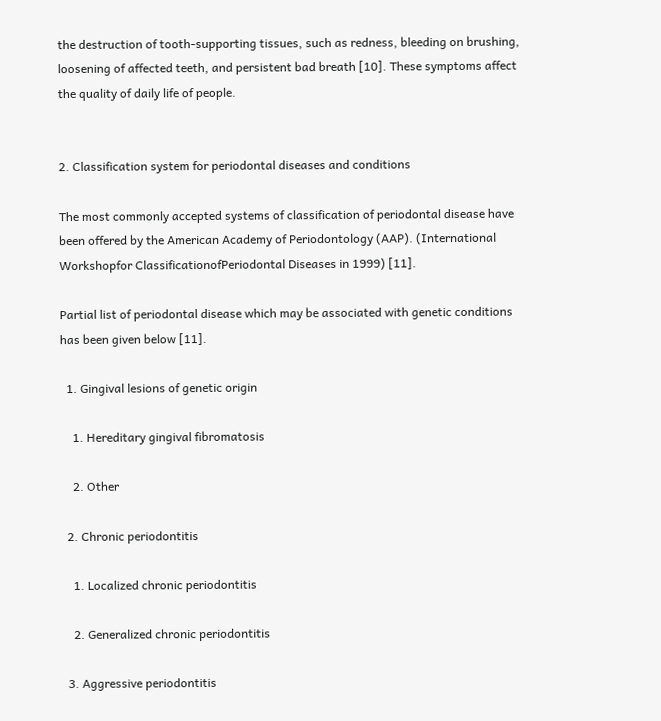the destruction of tooth‐supporting tissues, such as redness, bleeding on brushing, loosening of affected teeth, and persistent bad breath [10]. These symptoms affect the quality of daily life of people.


2. Classification system for periodontal diseases and conditions

The most commonly accepted systems of classification of periodontal disease have been offered by the American Academy of Periodontology (AAP). (International Workshopfor ClassificationofPeriodontal Diseases in 1999) [11].

Partial list of periodontal disease which may be associated with genetic conditions has been given below [11].

  1. Gingival lesions of genetic origin

    1. Hereditary gingival fibromatosis

    2. Other

  2. Chronic periodontitis

    1. Localized chronic periodontitis

    2. Generalized chronic periodontitis

  3. Aggressive periodontitis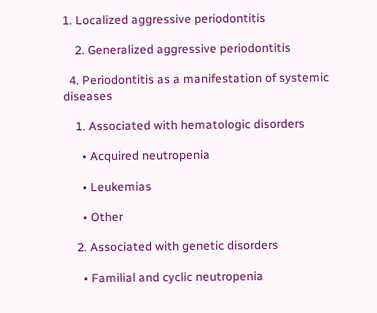1. Localized aggressive periodontitis

    2. Generalized aggressive periodontitis

  4. Periodontitis as a manifestation of systemic diseases

    1. Associated with hematologic disorders

      • Acquired neutropenia

      • Leukemias

      • Other

    2. Associated with genetic disorders

      • Familial and cyclic neutropenia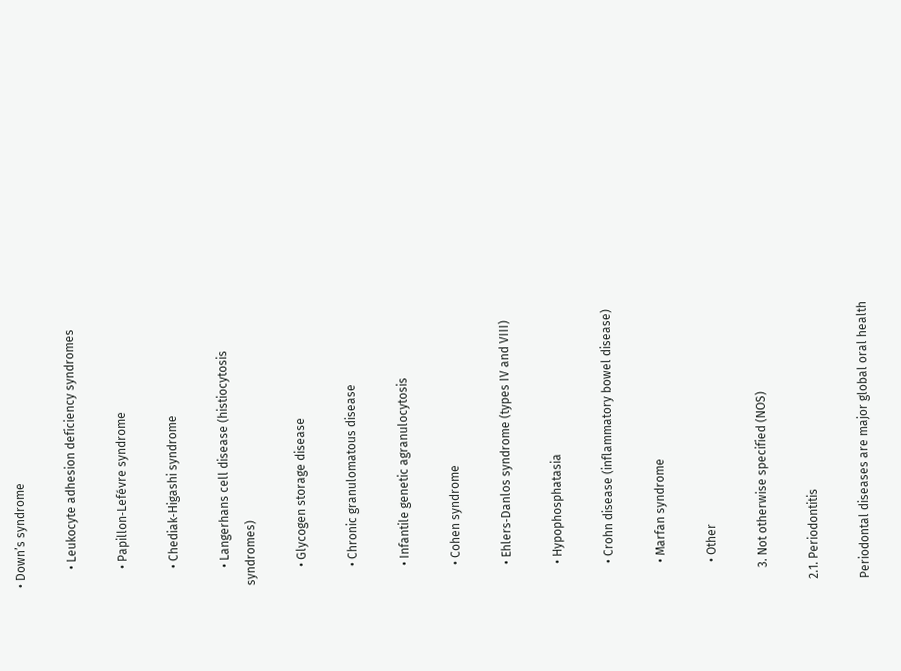• Down’s syndrome

      • Leukocyte adhesion deficiency syndromes

      • Papillon‐Lefévre syndrome

      • Chediak‐Higashi syndrome

      • Langerhans cell disease (histiocytosis syndromes)

      • Glycogen storage disease

      • Chronic granulomatous disease

      • Infantile genetic agranulocytosis

      • Cohen syndrome

      • Ehlers‐Danlos syndrome (types IV and VIII)

      • Hypophosphatasia

      • Crohn disease (inflammatory bowel disease)

      • Marfan syndrome

      • Other

    3. Not otherwise specified (NOS)

2.1. Periodontitis

Periodontal diseases are major global oral health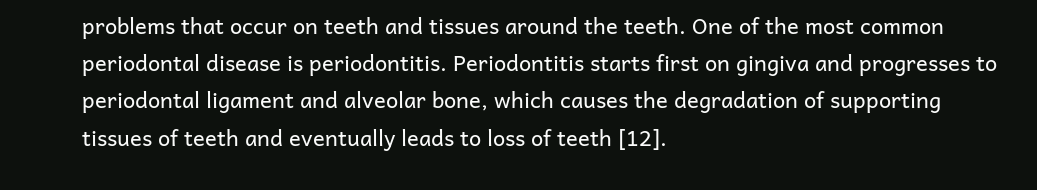problems that occur on teeth and tissues around the teeth. One of the most common periodontal disease is periodontitis. Periodontitis starts first on gingiva and progresses to periodontal ligament and alveolar bone, which causes the degradation of supporting tissues of teeth and eventually leads to loss of teeth [12].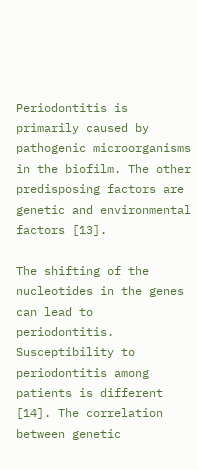Periodontitis is primarily caused by pathogenic microorganisms in the biofilm. The other predisposing factors are genetic and environmental factors [13].

The shifting of the nucleotides in the genes can lead to periodontitis. Susceptibility to periodontitis among patients is different [14]. The correlation between genetic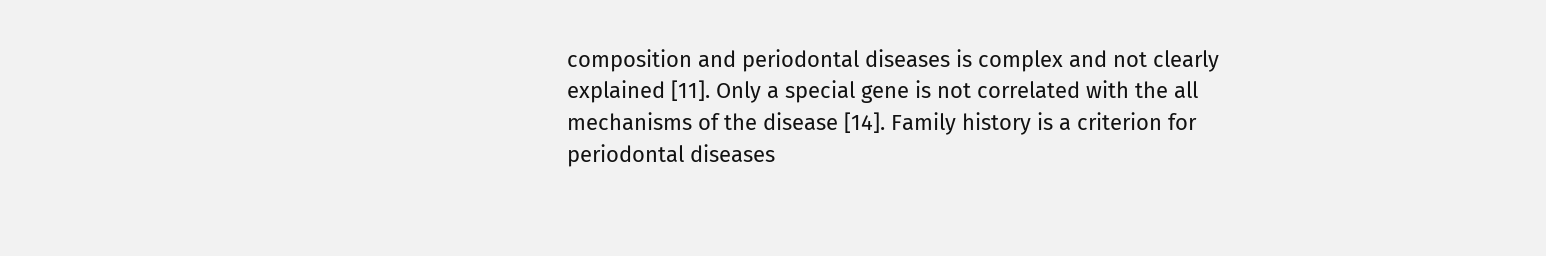composition and periodontal diseases is complex and not clearly explained [11]. Only a special gene is not correlated with the all mechanisms of the disease [14]. Family history is a criterion for periodontal diseases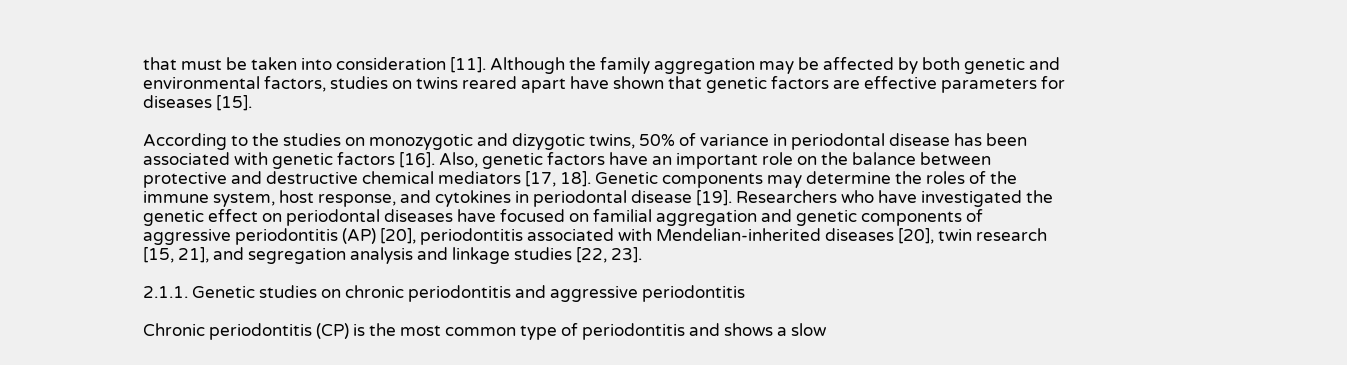that must be taken into consideration [11]. Although the family aggregation may be affected by both genetic and environmental factors, studies on twins reared apart have shown that genetic factors are effective parameters for diseases [15].

According to the studies on monozygotic and dizygotic twins, 50% of variance in periodontal disease has been associated with genetic factors [16]. Also, genetic factors have an important role on the balance between protective and destructive chemical mediators [17, 18]. Genetic components may determine the roles of the immune system, host response, and cytokines in periodontal disease [19]. Researchers who have investigated the genetic effect on periodontal diseases have focused on familial aggregation and genetic components of aggressive periodontitis (AP) [20], periodontitis associated with Mendelian‐inherited diseases [20], twin research [15, 21], and segregation analysis and linkage studies [22, 23].

2.1.1. Genetic studies on chronic periodontitis and aggressive periodontitis

Chronic periodontitis (CP) is the most common type of periodontitis and shows a slow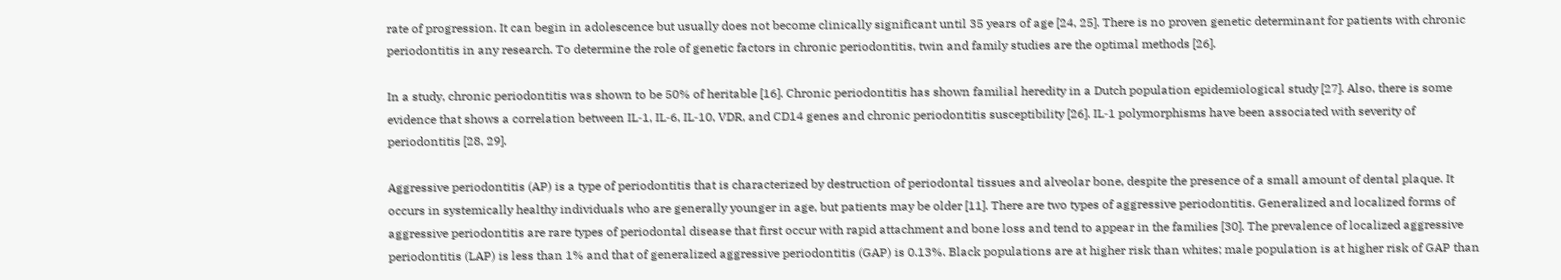rate of progression. It can begin in adolescence but usually does not become clinically significant until 35 years of age [24, 25]. There is no proven genetic determinant for patients with chronic periodontitis in any research. To determine the role of genetic factors in chronic periodontitis, twin and family studies are the optimal methods [26].

In a study, chronic periodontitis was shown to be 50% of heritable [16]. Chronic periodontitis has shown familial heredity in a Dutch population epidemiological study [27]. Also, there is some evidence that shows a correlation between IL‐1, IL‐6, IL‐10, VDR, and CD14 genes and chronic periodontitis susceptibility [26]. IL‐1 polymorphisms have been associated with severity of periodontitis [28, 29].

Aggressive periodontitis (AP) is a type of periodontitis that is characterized by destruction of periodontal tissues and alveolar bone, despite the presence of a small amount of dental plaque. It occurs in systemically healthy individuals who are generally younger in age, but patients may be older [11]. There are two types of aggressive periodontitis. Generalized and localized forms of aggressive periodontitis are rare types of periodontal disease that first occur with rapid attachment and bone loss and tend to appear in the families [30]. The prevalence of localized aggressive periodontitis (LAP) is less than 1% and that of generalized aggressive periodontitis (GAP) is 0.13%. Black populations are at higher risk than whites; male population is at higher risk of GAP than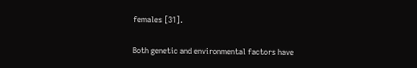females [31].

Both genetic and environmental factors have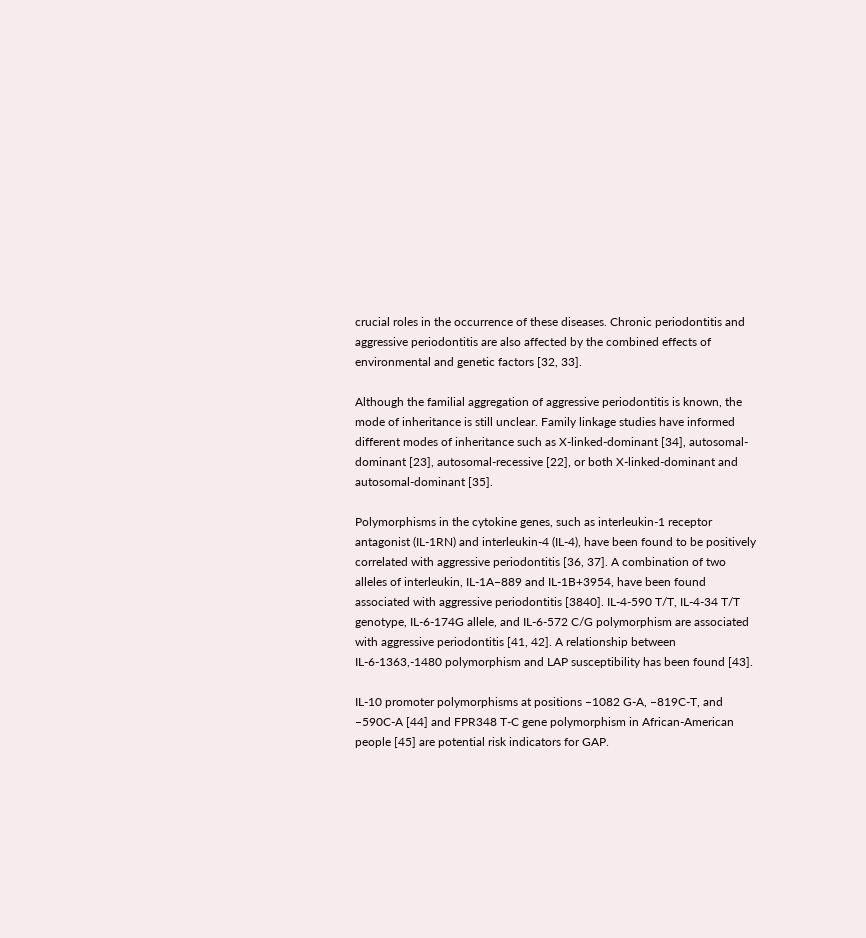crucial roles in the occurrence of these diseases. Chronic periodontitis and aggressive periodontitis are also affected by the combined effects of environmental and genetic factors [32, 33].

Although the familial aggregation of aggressive periodontitis is known, the mode of inheritance is still unclear. Family linkage studies have informed different modes of inheritance such as X‐linked‐dominant [34], autosomal‐dominant [23], autosomal‐recessive [22], or both X‐linked‐dominant and autosomal‐dominant [35].

Polymorphisms in the cytokine genes, such as interleukin‐1 receptor antagonist (IL‐1RN) and interleukin‐4 (IL‐4), have been found to be positively correlated with aggressive periodontitis [36, 37]. A combination of two alleles of interleukin, IL‐1A−889 and IL‐1B+3954, have been found associated with aggressive periodontitis [3840]. IL‐4‐590 T/T, IL‐4‐34 T/T genotype, IL‐6‐174G allele, and IL‐6‐572 C/G polymorphism are associated with aggressive periodontitis [41, 42]. A relationship between IL‐6‐1363,‐1480 polymorphism and LAP susceptibility has been found [43].

IL‐10 promoter polymorphisms at positions −1082 G‐A, −819C‐T, and −590C‐A [44] and FPR348 T‐C gene polymorphism in African‐American people [45] are potential risk indicators for GAP.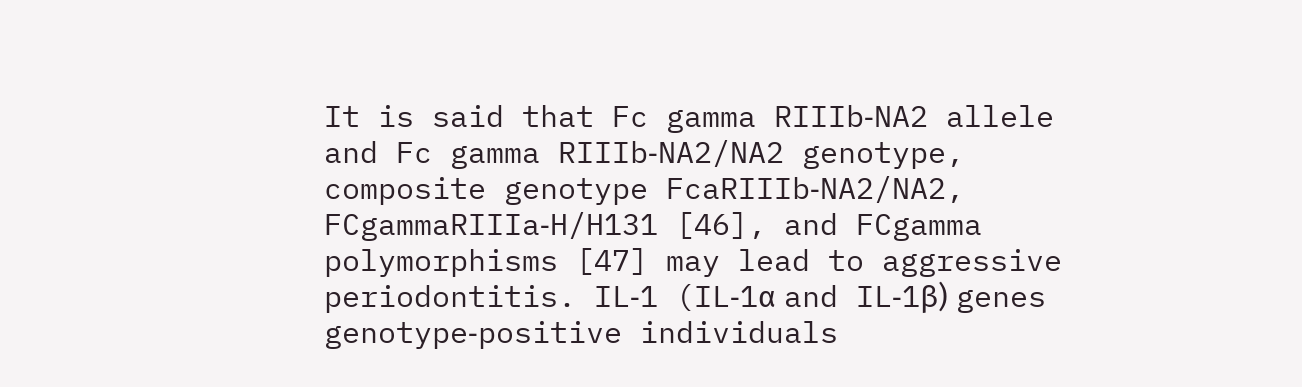It is said that Fc gamma RIIIb‐NA2 allele and Fc gamma RIIIb‐NA2/NA2 genotype, composite genotype FcaRIIIb‐NA2/NA2, FCgammaRIIIa‐H/H131 [46], and FCgamma polymorphisms [47] may lead to aggressive periodontitis. IL‐1 (IL‐1α and IL‐1β) genes genotype‐positive individuals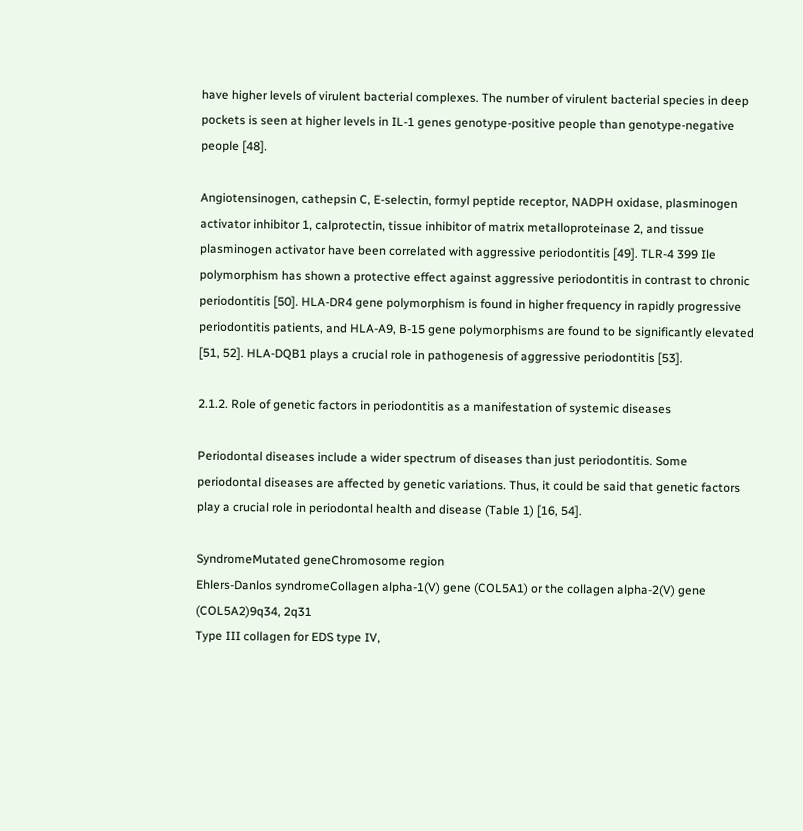have higher levels of virulent bacterial complexes. The number of virulent bacterial species in deep pockets is seen at higher levels in IL‐1 genes genotype‐positive people than genotype‐negative people [48].

Angiotensinogen, cathepsin C, E‐selectin, formyl peptide receptor, NADPH oxidase, plasminogen activator inhibitor 1, calprotectin, tissue inhibitor of matrix metalloproteinase 2, and tissue plasminogen activator have been correlated with aggressive periodontitis [49]. TLR‐4 399 Ile polymorphism has shown a protective effect against aggressive periodontitis in contrast to chronic periodontitis [50]. HLA‐DR4 gene polymorphism is found in higher frequency in rapidly progressive periodontitis patients, and HLA‐A9, B‐15 gene polymorphisms are found to be significantly elevated [51, 52]. HLA‐DQB1 plays a crucial role in pathogenesis of aggressive periodontitis [53].

2.1.2. Role of genetic factors in periodontitis as a manifestation of systemic diseases

Periodontal diseases include a wider spectrum of diseases than just periodontitis. Some periodontal diseases are affected by genetic variations. Thus, it could be said that genetic factors play a crucial role in periodontal health and disease (Table 1) [16, 54].

SyndromeMutated geneChromosome region
Ehlers‐Danlos syndromeCollagen alpha‐1(V) gene (COL5A1) or the collagen alpha‐2(V) gene (COL5A2)9q34, 2q31
Type III collagen for EDS type IV,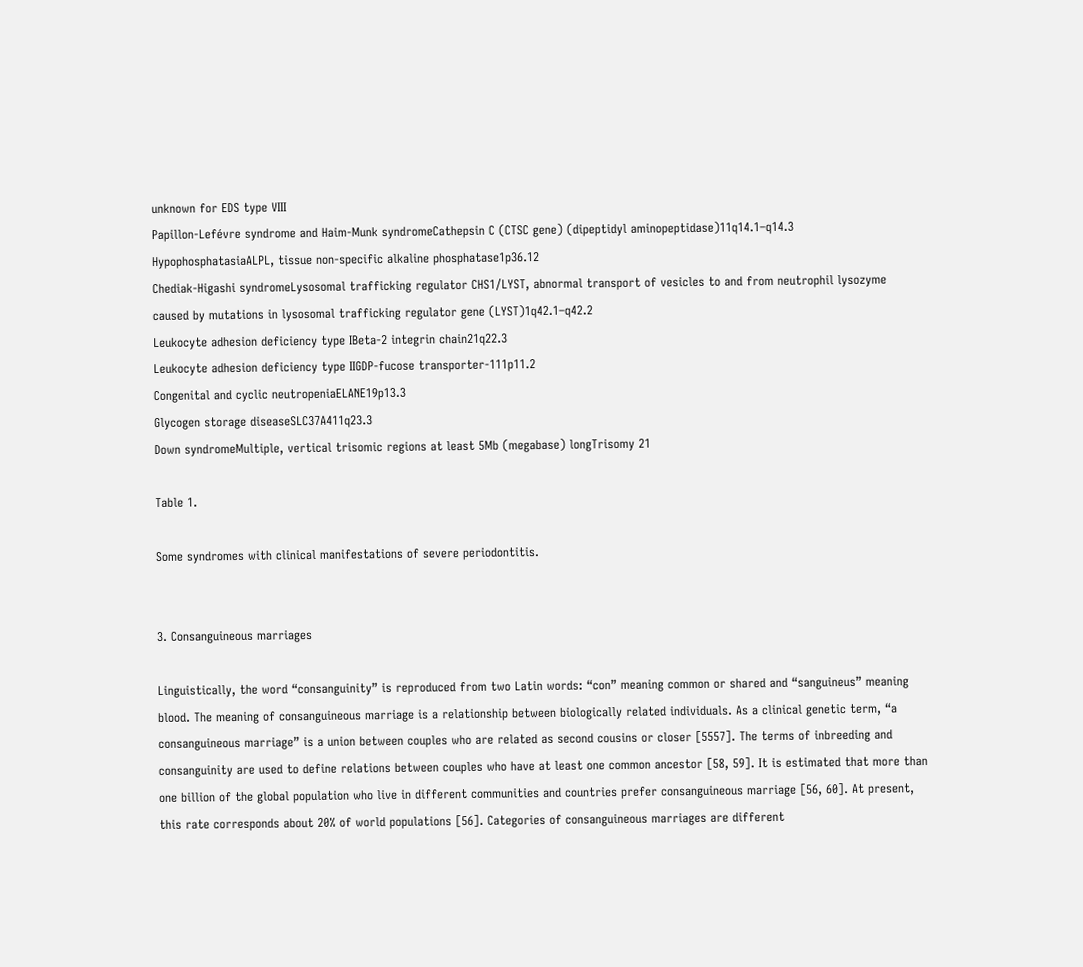unknown for EDS type VIII
Papillon‐Lefévre syndrome and Haim‐Munk syndromeCathepsin C (CTSC gene) (dipeptidyl aminopeptidase)11q14.1–q14.3
HypophosphatasiaALPL, tissue non‐specific alkaline phosphatase1p36.12
Chediak‐Higashi syndromeLysosomal trafficking regulator CHS1/LYST, abnormal transport of vesicles to and from neutrophil lysozyme caused by mutations in lysosomal trafficking regulator gene (LYST)1q42.1–q42.2
Leukocyte adhesion deficiency type IBeta‐2 integrin chain21q22.3
Leukocyte adhesion deficiency type IIGDP‐fucose transporter‐111p11.2
Congenital and cyclic neutropeniaELANE19p13.3
Glycogen storage diseaseSLC37A411q23.3
Down syndromeMultiple, vertical trisomic regions at least 5Mb (megabase) longTrisomy 21

Table 1.

Some syndromes with clinical manifestations of severe periodontitis.


3. Consanguineous marriages

Linguistically, the word “consanguinity” is reproduced from two Latin words: “con” meaning common or shared and “sanguineus” meaning blood. The meaning of consanguineous marriage is a relationship between biologically related individuals. As a clinical genetic term, “a consanguineous marriage” is a union between couples who are related as second cousins or closer [5557]. The terms of inbreeding and consanguinity are used to define relations between couples who have at least one common ancestor [58, 59]. It is estimated that more than one billion of the global population who live in different communities and countries prefer consanguineous marriage [56, 60]. At present, this rate corresponds about 20% of world populations [56]. Categories of consanguineous marriages are different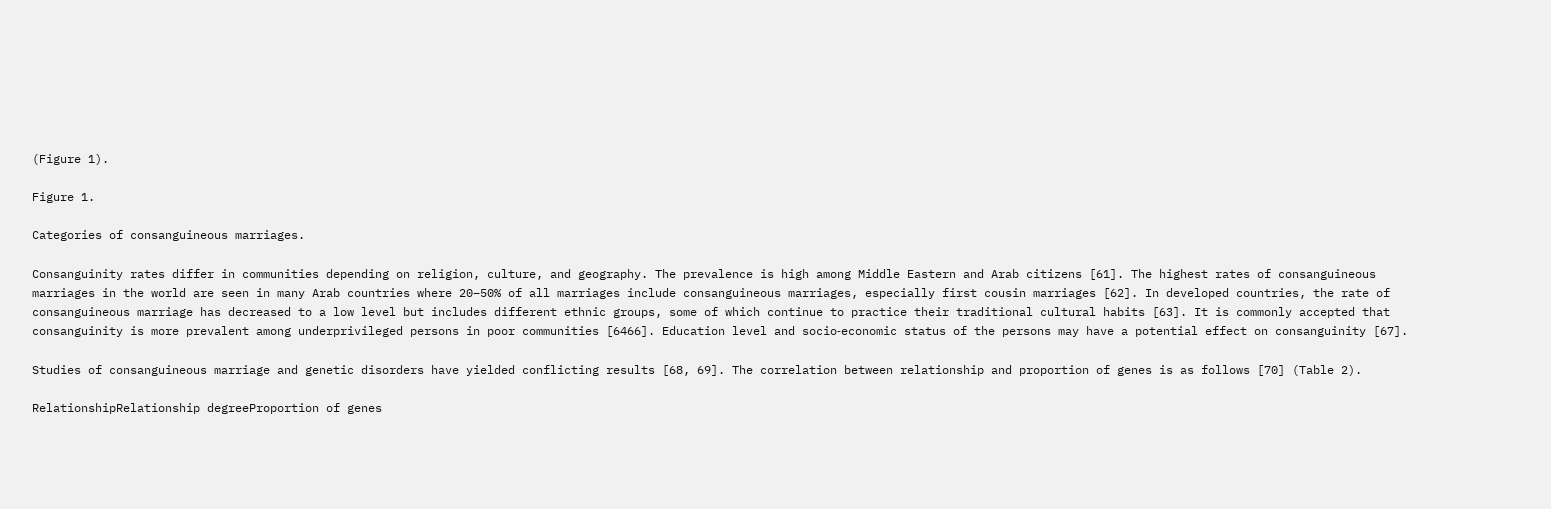(Figure 1).

Figure 1.

Categories of consanguineous marriages.

Consanguinity rates differ in communities depending on religion, culture, and geography. The prevalence is high among Middle Eastern and Arab citizens [61]. The highest rates of consanguineous marriages in the world are seen in many Arab countries where 20–50% of all marriages include consanguineous marriages, especially first cousin marriages [62]. In developed countries, the rate of consanguineous marriage has decreased to a low level but includes different ethnic groups, some of which continue to practice their traditional cultural habits [63]. It is commonly accepted that consanguinity is more prevalent among underprivileged persons in poor communities [6466]. Education level and socio‐economic status of the persons may have a potential effect on consanguinity [67].

Studies of consanguineous marriage and genetic disorders have yielded conflicting results [68, 69]. The correlation between relationship and proportion of genes is as follows [70] (Table 2).

RelationshipRelationship degreeProportion of genes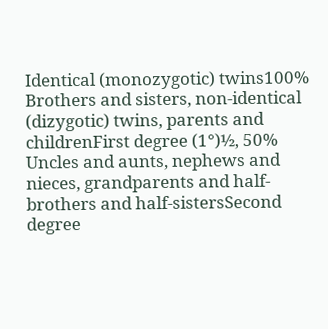Identical (monozygotic) twins100%
Brothers and sisters, non‐identical (dizygotic) twins, parents and childrenFirst degree (1°)½, 50%
Uncles and aunts, nephews and nieces, grandparents and half‐brothers and half‐sistersSecond degree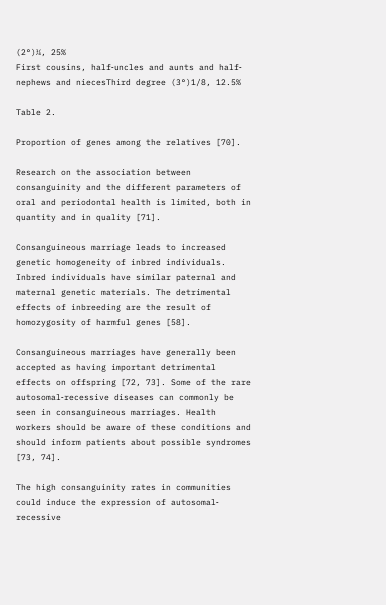(2°)¼, 25%
First cousins, half‐uncles and aunts and half‐nephews and niecesThird degree (3°)1/8, 12.5%

Table 2.

Proportion of genes among the relatives [70].

Research on the association between consanguinity and the different parameters of oral and periodontal health is limited, both in quantity and in quality [71].

Consanguineous marriage leads to increased genetic homogeneity of inbred individuals. Inbred individuals have similar paternal and maternal genetic materials. The detrimental effects of inbreeding are the result of homozygosity of harmful genes [58].

Consanguineous marriages have generally been accepted as having important detrimental effects on offspring [72, 73]. Some of the rare autosomal‐recessive diseases can commonly be seen in consanguineous marriages. Health workers should be aware of these conditions and should inform patients about possible syndromes [73, 74].

The high consanguinity rates in communities could induce the expression of autosomal‐recessive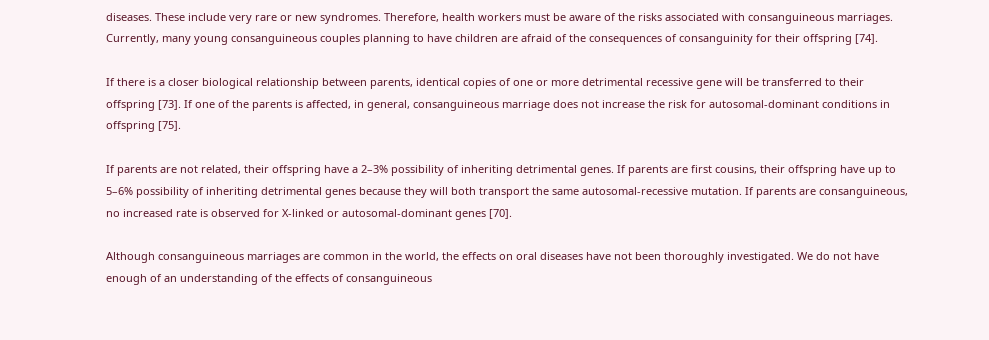diseases. These include very rare or new syndromes. Therefore, health workers must be aware of the risks associated with consanguineous marriages. Currently, many young consanguineous couples planning to have children are afraid of the consequences of consanguinity for their offspring [74].

If there is a closer biological relationship between parents, identical copies of one or more detrimental recessive gene will be transferred to their offspring [73]. If one of the parents is affected, in general, consanguineous marriage does not increase the risk for autosomal‐dominant conditions in offspring [75].

If parents are not related, their offspring have a 2–3% possibility of inheriting detrimental genes. If parents are first cousins, their offspring have up to 5–6% possibility of inheriting detrimental genes because they will both transport the same autosomal‐recessive mutation. If parents are consanguineous, no increased rate is observed for X‐linked or autosomal‐dominant genes [70].

Although consanguineous marriages are common in the world, the effects on oral diseases have not been thoroughly investigated. We do not have enough of an understanding of the effects of consanguineous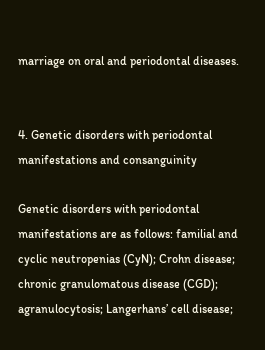marriage on oral and periodontal diseases.


4. Genetic disorders with periodontal manifestations and consanguinity

Genetic disorders with periodontal manifestations are as follows: familial and cyclic neutropenias (CyN); Crohn disease; chronic granulomatous disease (CGD); agranulocytosis; Langerhans’ cell disease;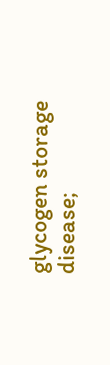glycogen storage disease;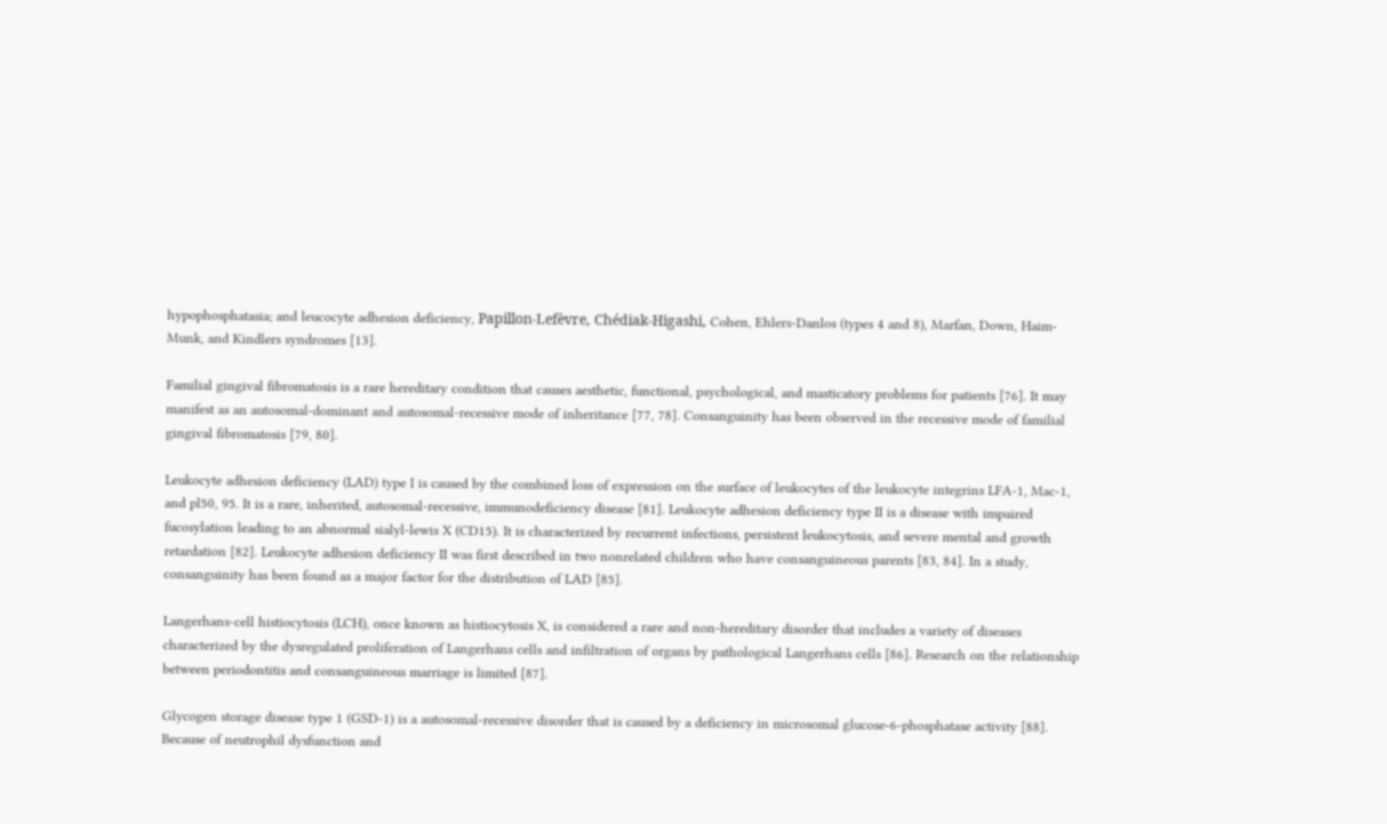hypophosphatasia; and leucocyte adhesion deficiency, Papillon‐Lefèvre, Chédiak‐Higashi, Cohen, Ehlers‐Danlos (types 4 and 8), Marfan, Down, Haim‐Munk, and Kindlers syndromes [13].

Familial gingival fibromatosis is a rare hereditary condition that causes aesthetic, functional, psychological, and masticatory problems for patients [76]. It may manifest as an autosomal‐dominant and autosomal‐recessive mode of inheritance [77, 78]. Consanguinity has been observed in the recessive mode of familial gingival fibromatosis [79, 80].

Leukocyte adhesion deficiency (LAD) type I is caused by the combined loss of expression on the surface of leukocytes of the leukocyte integrins LFA‐1, Mac‐1, and pl50, 95. It is a rare, inherited, autosomal‐recessive, immunodeficiency disease [81]. Leukocyte adhesion deficiency type II is a disease with impaired fucosylation leading to an abnormal sialyl‐lewis X (CD15). It is characterized by recurrent infections, persistent leukocytosis, and severe mental and growth retardation [82]. Leukocyte adhesion deficiency II was first described in two nonrelated children who have consanguineous parents [83, 84]. In a study, consanguinity has been found as a major factor for the distribution of LAD [85].

Langerhans‐cell histiocytosis (LCH), once known as histiocytosis X, is considered a rare and non‐hereditary disorder that includes a variety of diseases characterized by the dysregulated proliferation of Langerhans cells and infiltration of organs by pathological Langerhans cells [86]. Research on the relationship between periodontitis and consanguineous marriage is limited [87].

Glycogen storage disease type 1 (GSD‐1) is a autosomal‐recessive disorder that is caused by a deficiency in microsomal glucose‐6‐phosphatase activity [88]. Because of neutrophil dysfunction and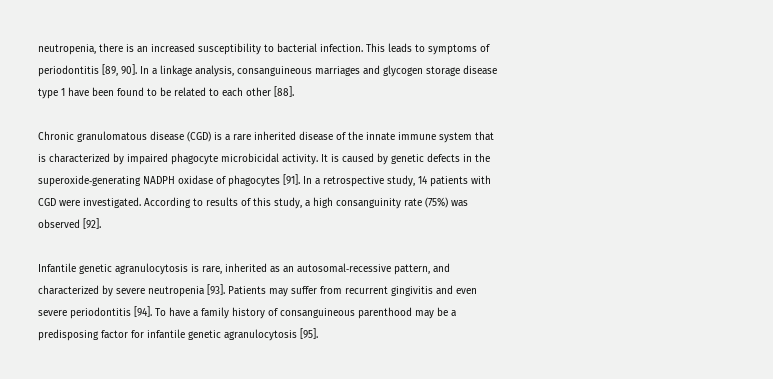neutropenia, there is an increased susceptibility to bacterial infection. This leads to symptoms of periodontitis [89, 90]. In a linkage analysis, consanguineous marriages and glycogen storage disease type 1 have been found to be related to each other [88].

Chronic granulomatous disease (CGD) is a rare inherited disease of the innate immune system that is characterized by impaired phagocyte microbicidal activity. It is caused by genetic defects in the superoxide‐generating NADPH oxidase of phagocytes [91]. In a retrospective study, 14 patients with CGD were investigated. According to results of this study, a high consanguinity rate (75%) was observed [92].

Infantile genetic agranulocytosis is rare, inherited as an autosomal‐recessive pattern, and characterized by severe neutropenia [93]. Patients may suffer from recurrent gingivitis and even severe periodontitis [94]. To have a family history of consanguineous parenthood may be a predisposing factor for infantile genetic agranulocytosis [95].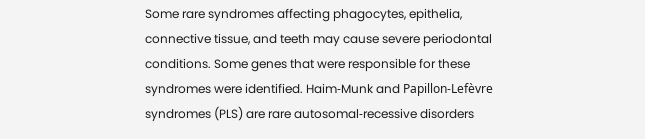Some rare syndromes affecting phagocytes, epithelia, connective tissue, and teeth may cause severe periodontal conditions. Some genes that were responsible for these syndromes were identified. Haim‐Munk and Papillon‐Lefèvre syndromes (PLS) are rare autosomal‐recessive disorders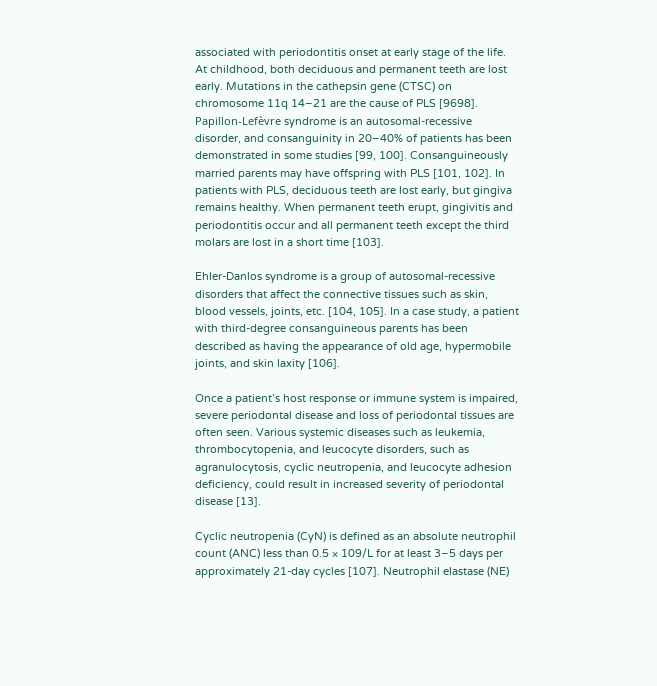associated with periodontitis onset at early stage of the life. At childhood, both deciduous and permanent teeth are lost early. Mutations in the cathepsin gene (CTSC) on chromosome 11q 14–21 are the cause of PLS [9698]. Papillon‐Lefèvre syndrome is an autosomal‐recessive disorder, and consanguinity in 20–40% of patients has been demonstrated in some studies [99, 100]. Consanguineously married parents may have offspring with PLS [101, 102]. In patients with PLS, deciduous teeth are lost early, but gingiva remains healthy. When permanent teeth erupt, gingivitis and periodontitis occur and all permanent teeth except the third molars are lost in a short time [103].

Ehler‐Danlos syndrome is a group of autosomal‐recessive disorders that affect the connective tissues such as skin, blood vessels, joints, etc. [104, 105]. In a case study, a patient with third‐degree consanguineous parents has been described as having the appearance of old age, hypermobile joints, and skin laxity [106].

Once a patient’s host response or immune system is impaired, severe periodontal disease and loss of periodontal tissues are often seen. Various systemic diseases such as leukemia, thrombocytopenia, and leucocyte disorders, such as agranulocytosis, cyclic neutropenia, and leucocyte adhesion deficiency, could result in increased severity of periodontal disease [13].

Cyclic neutropenia (CyN) is defined as an absolute neutrophil count (ANC) less than 0.5 × 109/L for at least 3–5 days per approximately 21‐day cycles [107]. Neutrophil elastase (NE)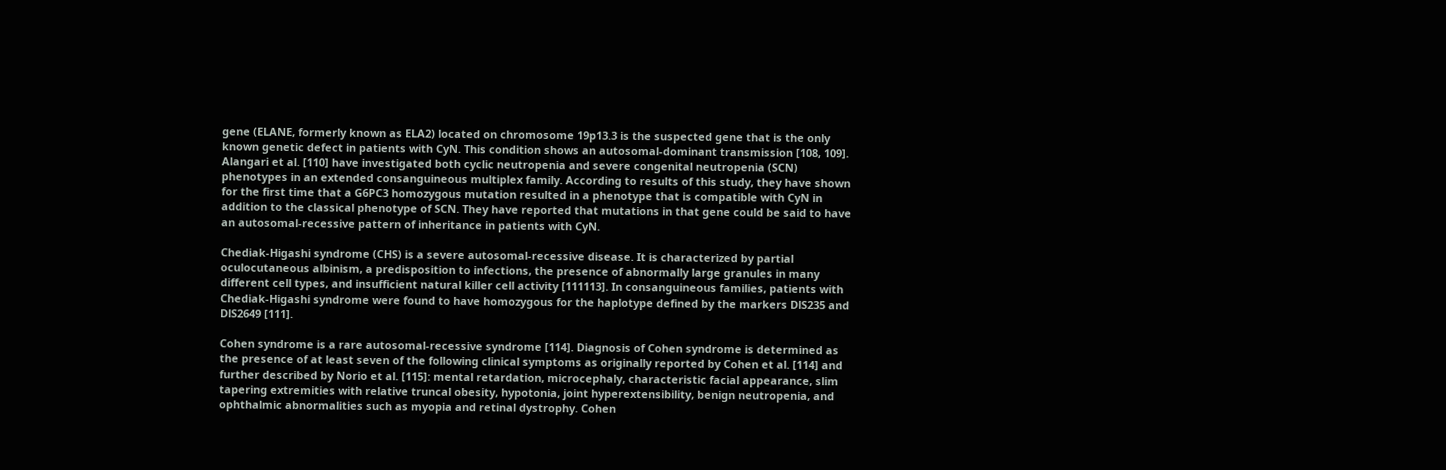gene (ELANE, formerly known as ELA2) located on chromosome 19p13.3 is the suspected gene that is the only known genetic defect in patients with CyN. This condition shows an autosomal‐dominant transmission [108, 109]. Alangari et al. [110] have investigated both cyclic neutropenia and severe congenital neutropenia (SCN) phenotypes in an extended consanguineous multiplex family. According to results of this study, they have shown for the first time that a G6PC3 homozygous mutation resulted in a phenotype that is compatible with CyN in addition to the classical phenotype of SCN. They have reported that mutations in that gene could be said to have an autosomal‐recessive pattern of inheritance in patients with CyN.

Chediak‐Higashi syndrome (CHS) is a severe autosomal‐recessive disease. It is characterized by partial oculocutaneous albinism, a predisposition to infections, the presence of abnormally large granules in many different cell types, and insufficient natural killer cell activity [111113]. In consanguineous families, patients with Chediak‐Higashi syndrome were found to have homozygous for the haplotype defined by the markers DlS235 and DlS2649 [111].

Cohen syndrome is a rare autosomal‐recessive syndrome [114]. Diagnosis of Cohen syndrome is determined as the presence of at least seven of the following clinical symptoms as originally reported by Cohen et al. [114] and further described by Norio et al. [115]: mental retardation, microcephaly, characteristic facial appearance, slim tapering extremities with relative truncal obesity, hypotonia, joint hyperextensibility, benign neutropenia, and ophthalmic abnormalities such as myopia and retinal dystrophy. Cohen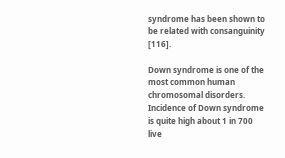syndrome has been shown to be related with consanguinity [116].

Down syndrome is one of the most common human chromosomal disorders. Incidence of Down syndrome is quite high about 1 in 700 live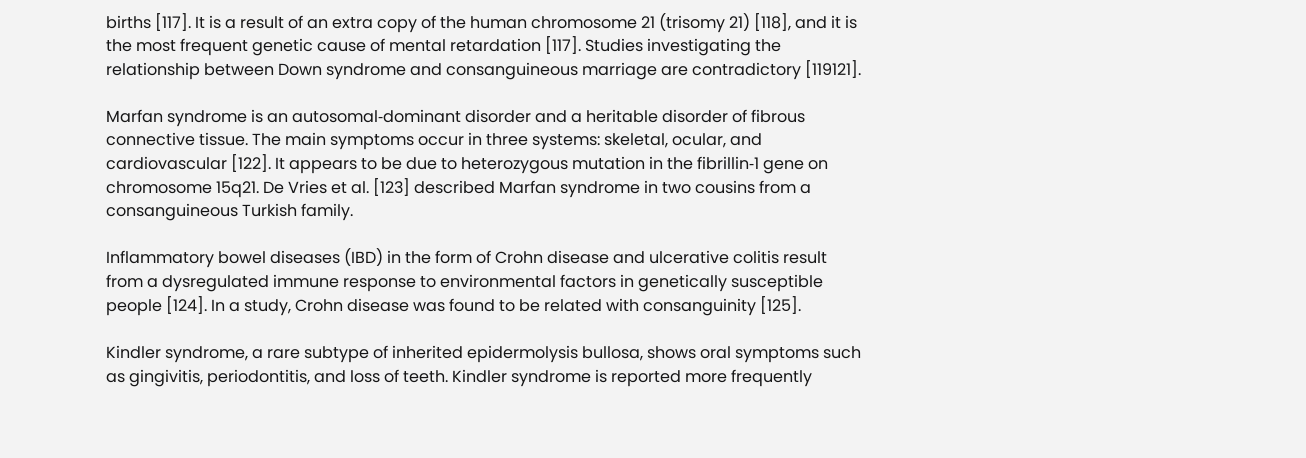births [117]. It is a result of an extra copy of the human chromosome 21 (trisomy 21) [118], and it is the most frequent genetic cause of mental retardation [117]. Studies investigating the relationship between Down syndrome and consanguineous marriage are contradictory [119121].

Marfan syndrome is an autosomal‐dominant disorder and a heritable disorder of fibrous connective tissue. The main symptoms occur in three systems: skeletal, ocular, and cardiovascular [122]. It appears to be due to heterozygous mutation in the fibrillin‐1 gene on chromosome 15q21. De Vries et al. [123] described Marfan syndrome in two cousins from a consanguineous Turkish family.

Inflammatory bowel diseases (IBD) in the form of Crohn disease and ulcerative colitis result from a dysregulated immune response to environmental factors in genetically susceptible people [124]. In a study, Crohn disease was found to be related with consanguinity [125].

Kindler syndrome, a rare subtype of inherited epidermolysis bullosa, shows oral symptoms such as gingivitis, periodontitis, and loss of teeth. Kindler syndrome is reported more frequently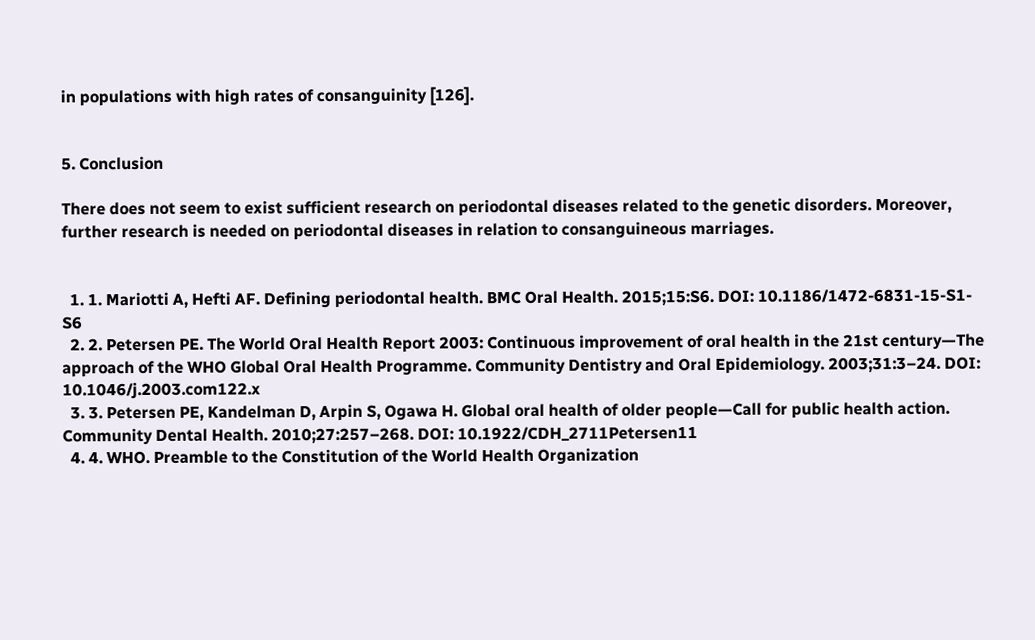in populations with high rates of consanguinity [126].


5. Conclusion

There does not seem to exist sufficient research on periodontal diseases related to the genetic disorders. Moreover, further research is needed on periodontal diseases in relation to consanguineous marriages.


  1. 1. Mariotti A, Hefti AF. Defining periodontal health. BMC Oral Health. 2015;15:S6. DOI: 10.1186/1472‐6831‐15‐S1‐S6
  2. 2. Petersen PE. The World Oral Health Report 2003: Continuous improvement of oral health in the 21st century—The approach of the WHO Global Oral Health Programme. Community Dentistry and Oral Epidemiology. 2003;31:3–24. DOI: 10.1046/j.2003.com122.x
  3. 3. Petersen PE, Kandelman D, Arpin S, Ogawa H. Global oral health of older people—Call for public health action. Community Dental Health. 2010;27:257–268. DOI: 10.1922/CDH_2711Petersen11
  4. 4. WHO. Preamble to the Constitution of the World Health Organization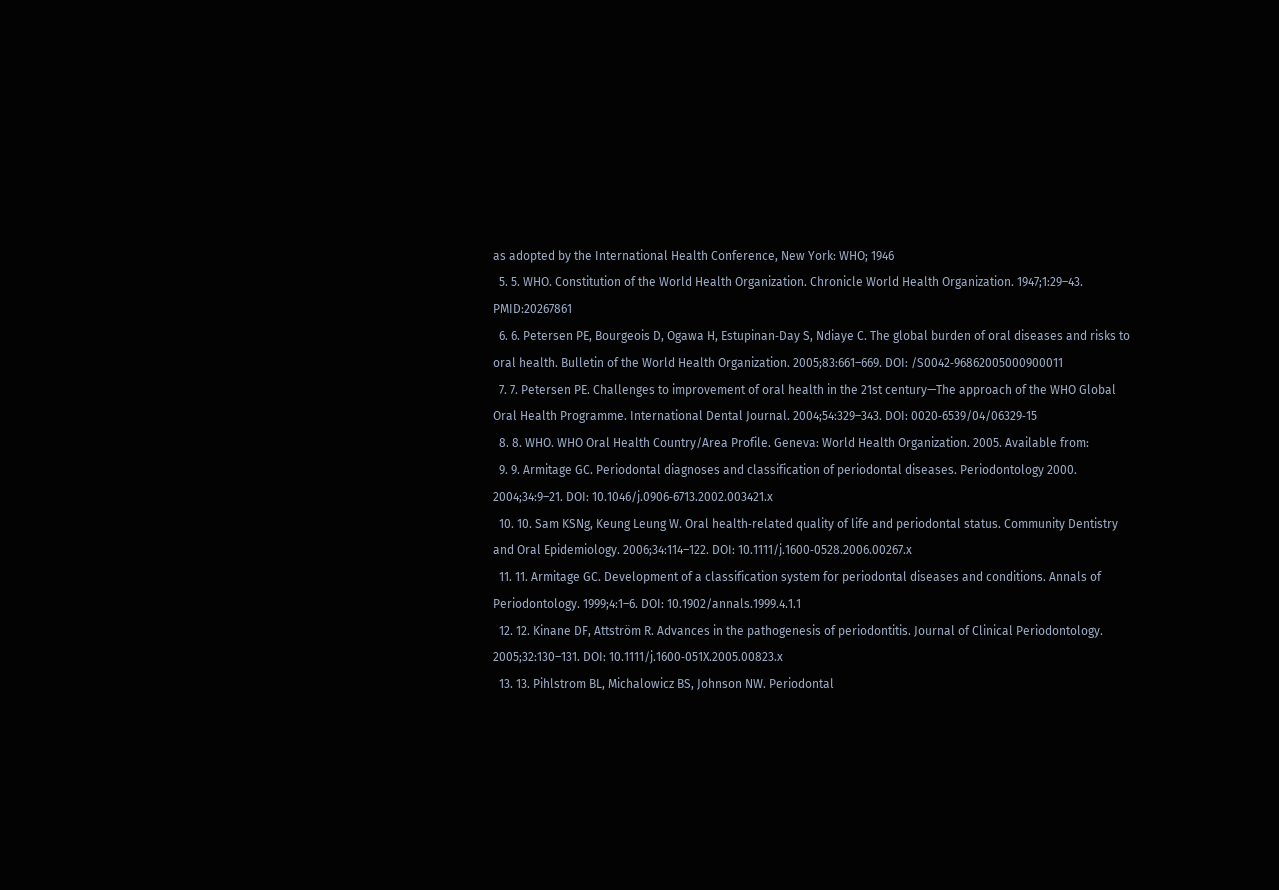as adopted by the International Health Conference, New York: WHO; 1946
  5. 5. WHO. Constitution of the World Health Organization. Chronicle World Health Organization. 1947;1:29–43. PMID:20267861
  6. 6. Petersen PE, Bourgeois D, Ogawa H, Estupinan‐Day S, Ndiaye C. The global burden of oral diseases and risks to oral health. Bulletin of the World Health Organization. 2005;83:661–669. DOI: /S0042‐96862005000900011
  7. 7. Petersen PE. Challenges to improvement of oral health in the 21st century—The approach of the WHO Global Oral Health Programme. International Dental Journal. 2004;54:329–343. DOI: 0020‐6539/04/06329‐15
  8. 8. WHO. WHO Oral Health Country/Area Profile. Geneva: World Health Organization. 2005. Available from:
  9. 9. Armitage GC. Periodontal diagnoses and classification of periodontal diseases. Periodontology 2000. 2004;34:9–21. DOI: 10.1046/j.0906‐6713.2002.003421.x
  10. 10. Sam KSNg, Keung Leung W. Oral health‐related quality of life and periodontal status. Community Dentistry and Oral Epidemiology. 2006;34:114–122. DOI: 10.1111/j.1600‐0528.2006.00267.x
  11. 11. Armitage GC. Development of a classification system for periodontal diseases and conditions. Annals of Periodontology. 1999;4:1–6. DOI: 10.1902/annals.1999.4.1.1
  12. 12. Kinane DF, Attström R. Advances in the pathogenesis of periodontitis. Journal of Clinical Periodontology. 2005;32:130–131. DOI: 10.1111/j.1600‐051X.2005.00823.x
  13. 13. Pihlstrom BL, Michalowicz BS, Johnson NW. Periodontal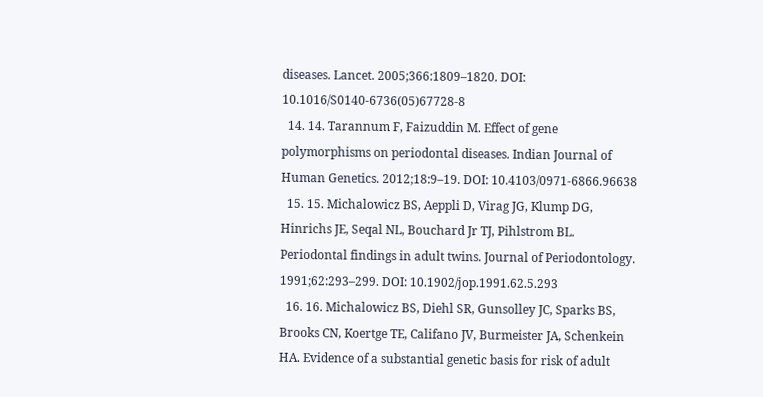diseases. Lancet. 2005;366:1809–1820. DOI: 10.1016/S0140‐6736(05)67728‐8
  14. 14. Tarannum F, Faizuddin M. Effect of gene polymorphisms on periodontal diseases. Indian Journal of Human Genetics. 2012;18:9–19. DOI: 10.4103/0971‐6866.96638
  15. 15. Michalowicz BS, Aeppli D, Virag JG, Klump DG, Hinrichs JE, Seqal NL, Bouchard Jr TJ, Pihlstrom BL. Periodontal findings in adult twins. Journal of Periodontology. 1991;62:293–299. DOI: 10.1902/jop.1991.62.5.293
  16. 16. Michalowicz BS, Diehl SR, Gunsolley JC, Sparks BS, Brooks CN, Koertge TE, Califano JV, Burmeister JA, Schenkein HA. Evidence of a substantial genetic basis for risk of adult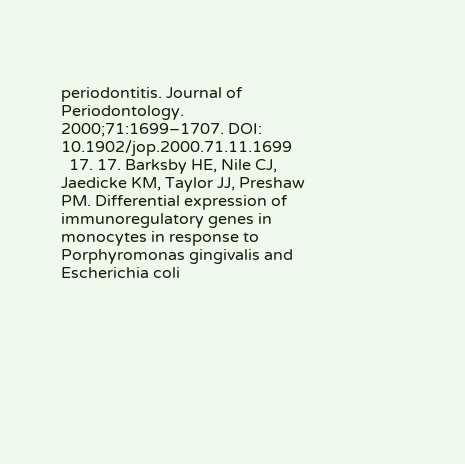periodontitis. Journal of Periodontology. 2000;71:1699–1707. DOI: 10.1902/jop.2000.71.11.1699
  17. 17. Barksby HE, Nile CJ, Jaedicke KM, Taylor JJ, Preshaw PM. Differential expression of immunoregulatory genes in monocytes in response to Porphyromonas gingivalis and Escherichia coli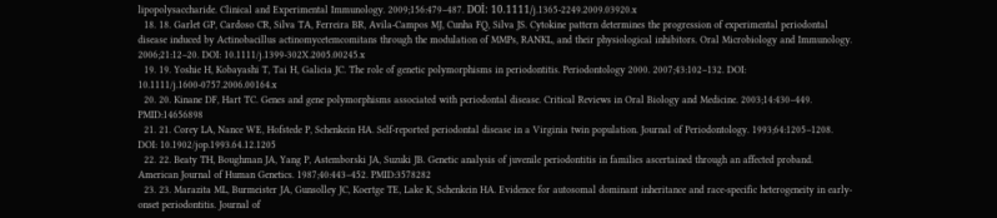lipopolysaccharide. Clinical and Experimental Immunology. 2009;156:479–487. DOİ: 10.1111/j.1365‐2249.2009.03920.x
  18. 18. Garlet GP, Cardoso CR, Silva TA, Ferreira BR, Avila‐Campos MJ, Cunha FQ, Silva JS. Cytokine pattern determines the progression of experimental periodontal disease induced by Actinobacillus actinomycetemcomitans through the modulation of MMPs, RANKL, and their physiological inhibitors. Oral Microbiology and Immunology. 2006;21:12–20. DOI: 10.1111/j.1399‐302X.2005.00245.x
  19. 19. Yoshie H, Kobayashi T, Tai H, Galicia JC. The role of genetic polymorphisms in periodontitis. Periodontology 2000. 2007;43:102–132. DOI: 10.1111/j.1600‐0757.2006.00164.x
  20. 20. Kinane DF, Hart TC. Genes and gene polymorphisms associated with periodontal disease. Critical Reviews in Oral Biology and Medicine. 2003;14:430–449. PMID:14656898
  21. 21. Corey LA, Nance WE, Hofstede P, Schenkein HA. Self‐reported periodontal disease in a Virginia twin population. Journal of Periodontology. 1993;64:1205–1208. DOI: 10.1902/jop.1993.64.12.1205
  22. 22. Beaty TH, Boughman JA, Yang P, Astemborski JA, Suzuki JB. Genetic analysis of juvenile periodontitis in families ascertained through an affected proband. American Journal of Human Genetics. 1987;40:443–452. PMID:3578282
  23. 23. Marazita ML, Burmeister JA, Gunsolley JC, Koertge TE, Lake K, Schenkein HA. Evidence for autosomal dominant inheritance and race‐specific heterogeneity in early‐onset periodontitis. Journal of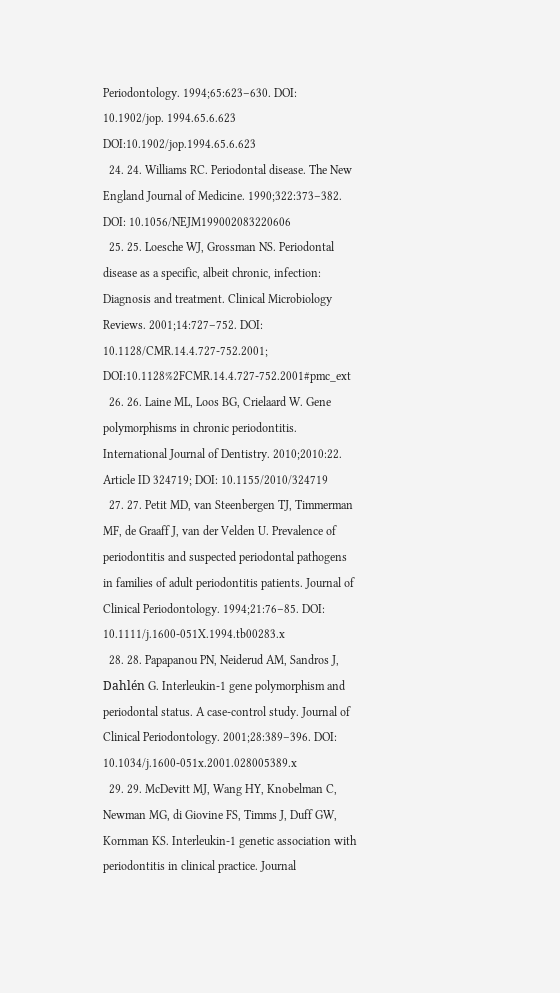Periodontology. 1994;65:623–630. DOI: 10.1902/jop. 1994.65.6.623 DOI:10.1902/jop.1994.65.6.623
  24. 24. Williams RC. Periodontal disease. The New England Journal of Medicine. 1990;322:373–382. DOI: 10.1056/NEJM199002083220606
  25. 25. Loesche WJ, Grossman NS. Periodontal disease as a specific, albeit chronic, infection: Diagnosis and treatment. Clinical Microbiology Reviews. 2001;14:727–752. DOI: 10.1128/CMR.14.4.727‐752.2001; DOI:10.1128%2FCMR.14.4.727‐752.2001#pmc_ext
  26. 26. Laine ML, Loos BG, Crielaard W. Gene polymorphisms in chronic periodontitis. International Journal of Dentistry. 2010;2010:22. Article ID 324719; DOI: 10.1155/2010/324719
  27. 27. Petit MD, van Steenbergen TJ, Timmerman MF, de Graaff J, van der Velden U. Prevalence of periodontitis and suspected periodontal pathogens in families of adult periodontitis patients. Journal of Clinical Periodontology. 1994;21:76–85. DOI: 10.1111/j.1600‐051X.1994.tb00283.x
  28. 28. Papapanou PN, Neiderud AM, Sandros J, Dahlén G. Interleukin‐1 gene polymorphism and periodontal status. A case‐control study. Journal of Clinical Periodontology. 2001;28:389–396. DOI: 10.1034/j.1600‐051x.2001.028005389.x
  29. 29. McDevitt MJ, Wang HY, Knobelman C, Newman MG, di Giovine FS, Timms J, Duff GW, Kornman KS. Interleukin‐1 genetic association with periodontitis in clinical practice. Journal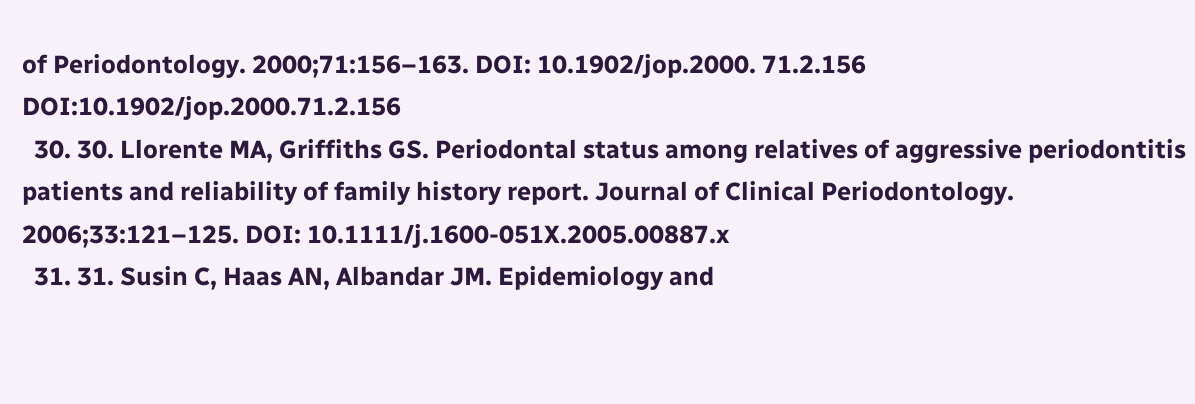of Periodontology. 2000;71:156–163. DOI: 10.1902/jop.2000. 71.2.156 DOI:10.1902/jop.2000.71.2.156
  30. 30. Llorente MA, Griffiths GS. Periodontal status among relatives of aggressive periodontitis patients and reliability of family history report. Journal of Clinical Periodontology. 2006;33:121–125. DOI: 10.1111/j.1600‐051X.2005.00887.x
  31. 31. Susin C, Haas AN, Albandar JM. Epidemiology and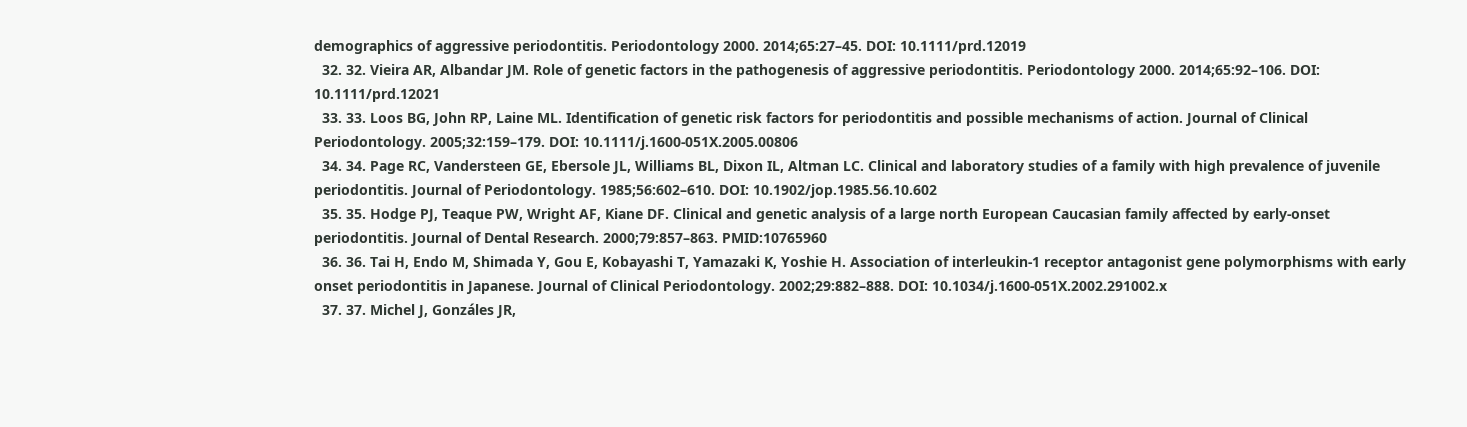demographics of aggressive periodontitis. Periodontology 2000. 2014;65:27–45. DOI: 10.1111/prd.12019
  32. 32. Vieira AR, Albandar JM. Role of genetic factors in the pathogenesis of aggressive periodontitis. Periodontology 2000. 2014;65:92–106. DOI: 10.1111/prd.12021
  33. 33. Loos BG, John RP, Laine ML. Identification of genetic risk factors for periodontitis and possible mechanisms of action. Journal of Clinical Periodontology. 2005;32:159–179. DOI: 10.1111/j.1600‐051X.2005.00806
  34. 34. Page RC, Vandersteen GE, Ebersole JL, Williams BL, Dixon IL, Altman LC. Clinical and laboratory studies of a family with high prevalence of juvenile periodontitis. Journal of Periodontology. 1985;56:602–610. DOI: 10.1902/jop.1985.56.10.602
  35. 35. Hodge PJ, Teaque PW, Wright AF, Kiane DF. Clinical and genetic analysis of a large north European Caucasian family affected by early‐onset periodontitis. Journal of Dental Research. 2000;79:857–863. PMID:10765960
  36. 36. Tai H, Endo M, Shimada Y, Gou E, Kobayashi T, Yamazaki K, Yoshie H. Association of interleukin‐1 receptor antagonist gene polymorphisms with early onset periodontitis in Japanese. Journal of Clinical Periodontology. 2002;29:882–888. DOI: 10.1034/j.1600‐051X.2002.291002.x
  37. 37. Michel J, Gonzáles JR,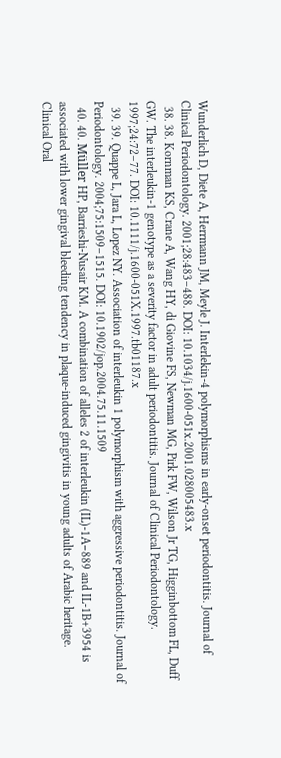Wunderlich D, Diete A, Herrmann JM, Meyle J. Interlekin‐4 polymorphisms in early‐onset periodontitis. Journal of Clinical Periodontology. 2001;28:483–488. DOI: 10.1034/j.1600‐051x.2001.028005483.x
  38. 38. Kornman KS, Crane A, Wang HY, di Giovine FS, Newman MG, Pirk FW, Wilson Jr TG, Higginbottom FL, Duff GW. The interleukin‐1 genotype as a severity factor in adult periodontitis. Journal of Clinical Periodontology. 1997;24:72–77. DOI: 10.1111/j.1600‐051X.1997.tb01187.x
  39. 39. Quappe L, Jara L, Lopez NY. Association of interleukin 1 polymorphism with aggressive periodontitis. Journal of Periodontology. 2004;75:1509–1515. DOI: 10.1902/jop.2004.75.11.1509
  40. 40. Müller HP, Barrieshi‐Nusair KM. A combination of alleles 2 of interleukin (IL)‐1A−889 and IL‐1B+3954 is associated with lower gingival bleeding tendency in plaque‐induced gingivitis in young adults of Arabic heritage. Clinical Oral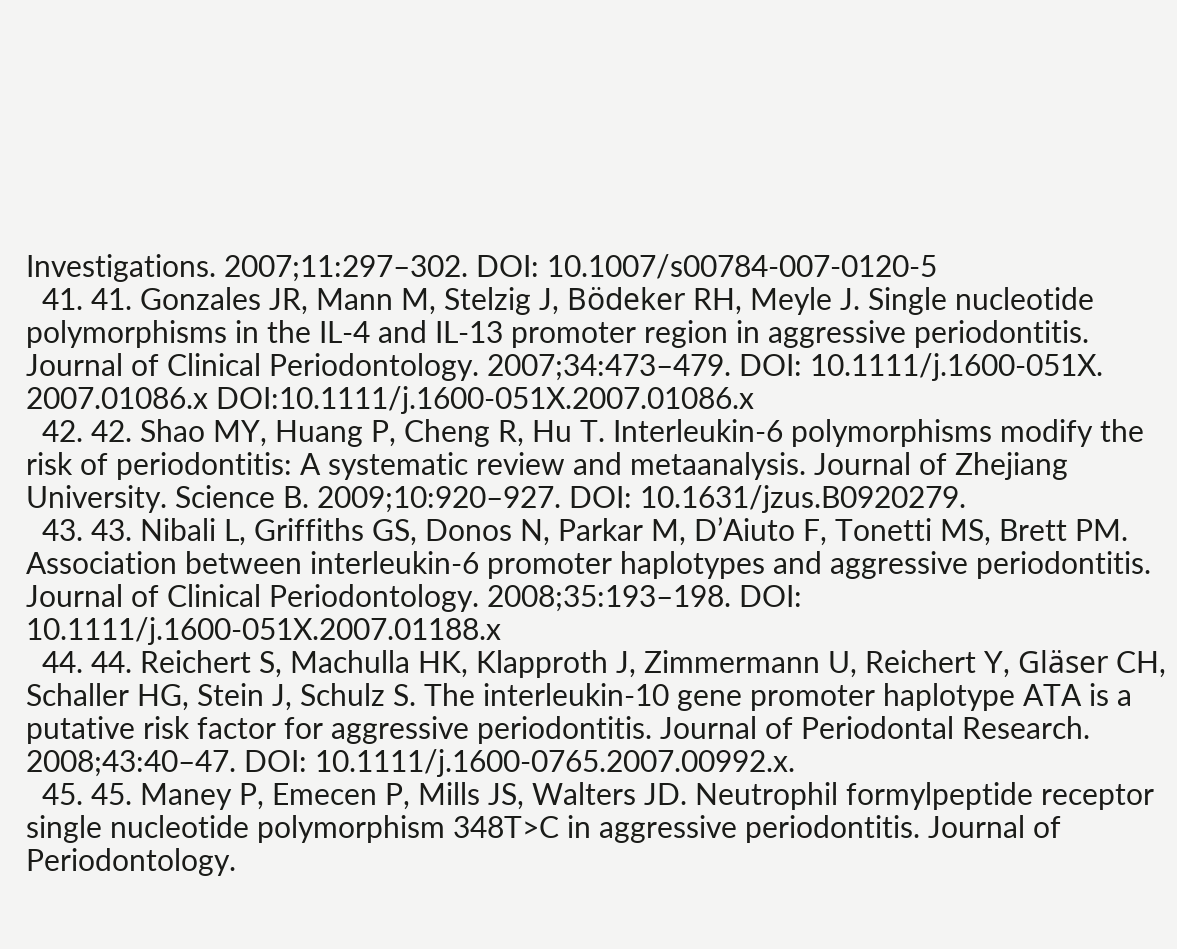Investigations. 2007;11:297–302. DOI: 10.1007/s00784‐007‐0120‐5
  41. 41. Gonzales JR, Mann M, Stelzig J, Bödeker RH, Meyle J. Single nucleotide polymorphisms in the IL‐4 and IL‐13 promoter region in aggressive periodontitis. Journal of Clinical Periodontology. 2007;34:473–479. DOI: 10.1111/j.1600‐051X. 2007.01086.x DOI:10.1111/j.1600‐051X.2007.01086.x
  42. 42. Shao MY, Huang P, Cheng R, Hu T. Interleukin‐6 polymorphisms modify the risk of periodontitis: A systematic review and metaanalysis. Journal of Zhejiang University. Science B. 2009;10:920–927. DOI: 10.1631/jzus.B0920279.
  43. 43. Nibali L, Griffiths GS, Donos N, Parkar M, D’Aiuto F, Tonetti MS, Brett PM. Association between interleukin‐6 promoter haplotypes and aggressive periodontitis. Journal of Clinical Periodontology. 2008;35:193–198. DOI: 10.1111/j.1600‐051X.2007.01188.x
  44. 44. Reichert S, Machulla HK, Klapproth J, Zimmermann U, Reichert Y, Gläser CH, Schaller HG, Stein J, Schulz S. The interleukin‐10 gene promoter haplotype ATA is a putative risk factor for aggressive periodontitis. Journal of Periodontal Research. 2008;43:40–47. DOI: 10.1111/j.1600‐0765.2007.00992.x.
  45. 45. Maney P, Emecen P, Mills JS, Walters JD. Neutrophil formylpeptide receptor single nucleotide polymorphism 348T>C in aggressive periodontitis. Journal of Periodontology.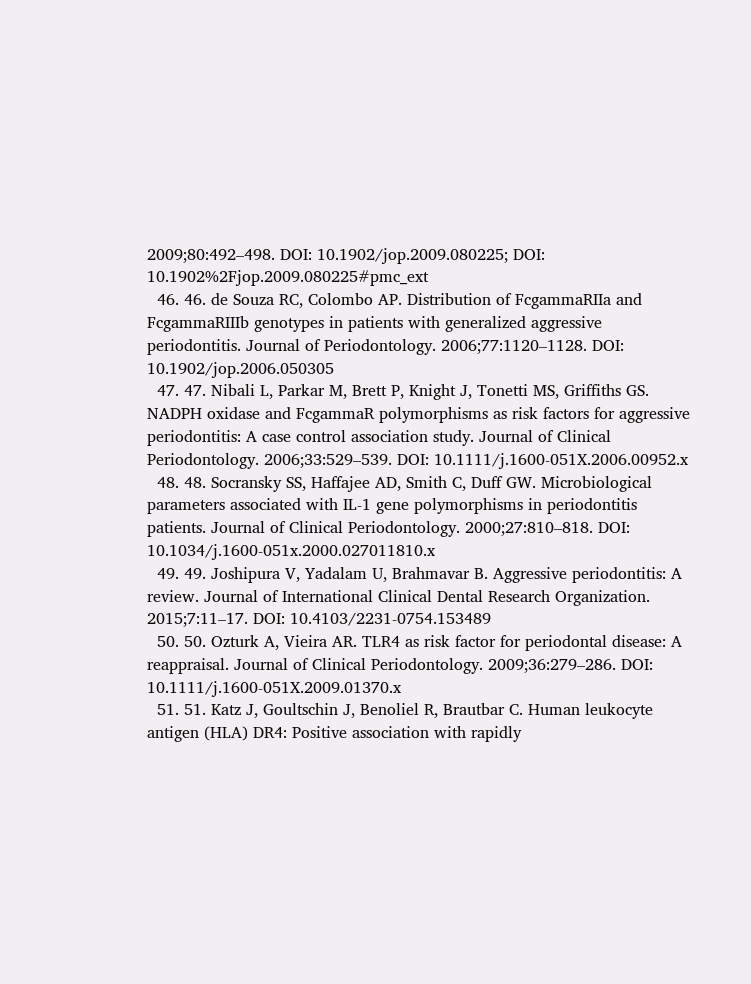2009;80:492–498. DOI: 10.1902/jop.2009.080225; DOI: 10.1902%2Fjop.2009.080225#pmc_ext
  46. 46. de Souza RC, Colombo AP. Distribution of FcgammaRIIa and FcgammaRIIIb genotypes in patients with generalized aggressive periodontitis. Journal of Periodontology. 2006;77:1120–1128. DOI: 10.1902/jop.2006.050305
  47. 47. Nibali L, Parkar M, Brett P, Knight J, Tonetti MS, Griffiths GS. NADPH oxidase and FcgammaR polymorphisms as risk factors for aggressive periodontitis: A case control association study. Journal of Clinical Periodontology. 2006;33:529–539. DOI: 10.1111/j.1600‐051X.2006.00952.x
  48. 48. Socransky SS, Haffajee AD, Smith C, Duff GW. Microbiological parameters associated with IL‐1 gene polymorphisms in periodontitis patients. Journal of Clinical Periodontology. 2000;27:810–818. DOI: 10.1034/j.1600‐051x.2000.027011810.x
  49. 49. Joshipura V, Yadalam U, Brahmavar B. Aggressive periodontitis: A review. Journal of International Clinical Dental Research Organization. 2015;7:11–17. DOI: 10.4103/2231‐0754.153489
  50. 50. Ozturk A, Vieira AR. TLR4 as risk factor for periodontal disease: A reappraisal. Journal of Clinical Periodontology. 2009;36:279–286. DOI: 10.1111/j.1600‐051X.2009.01370.x
  51. 51. Katz J, Goultschin J, Benoliel R, Brautbar C. Human leukocyte antigen (HLA) DR4: Positive association with rapidly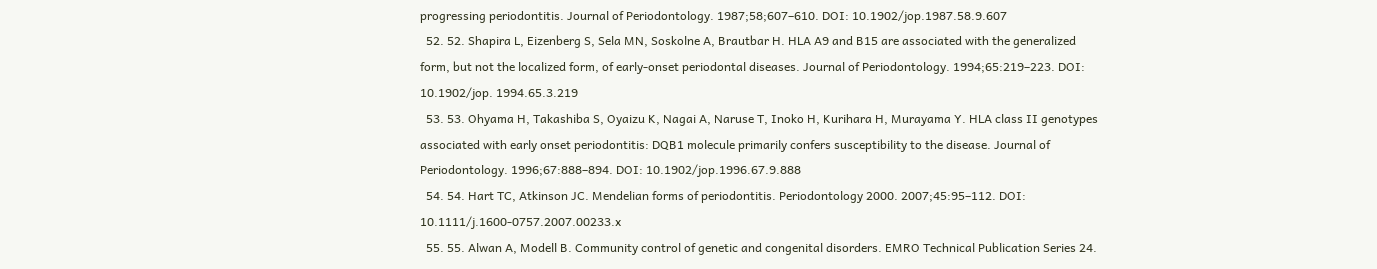progressing periodontitis. Journal of Periodontology. 1987;58;607–610. DOI: 10.1902/jop.1987.58.9.607
  52. 52. Shapira L, Eizenberg S, Sela MN, Soskolne A, Brautbar H. HLA A9 and B15 are associated with the generalized form, but not the localized form, of early‐onset periodontal diseases. Journal of Periodontology. 1994;65:219–223. DOI: 10.1902/jop. 1994.65.3.219
  53. 53. Ohyama H, Takashiba S, Oyaizu K, Nagai A, Naruse T, Inoko H, Kurihara H, Murayama Y. HLA class II genotypes associated with early onset periodontitis: DQB1 molecule primarily confers susceptibility to the disease. Journal of Periodontology. 1996;67:888–894. DOI: 10.1902/jop.1996.67.9.888
  54. 54. Hart TC, Atkinson JC. Mendelian forms of periodontitis. Periodontology 2000. 2007;45:95–112. DOI: 10.1111/j.1600‐0757.2007.00233.x
  55. 55. Alwan A, Modell B. Community control of genetic and congenital disorders. EMRO Technical Publication Series 24.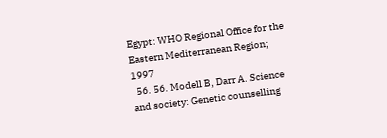Egypt: WHO Regional Office for the Eastern Mediterranean Region; 1997
  56. 56. Modell B, Darr A. Science and society: Genetic counselling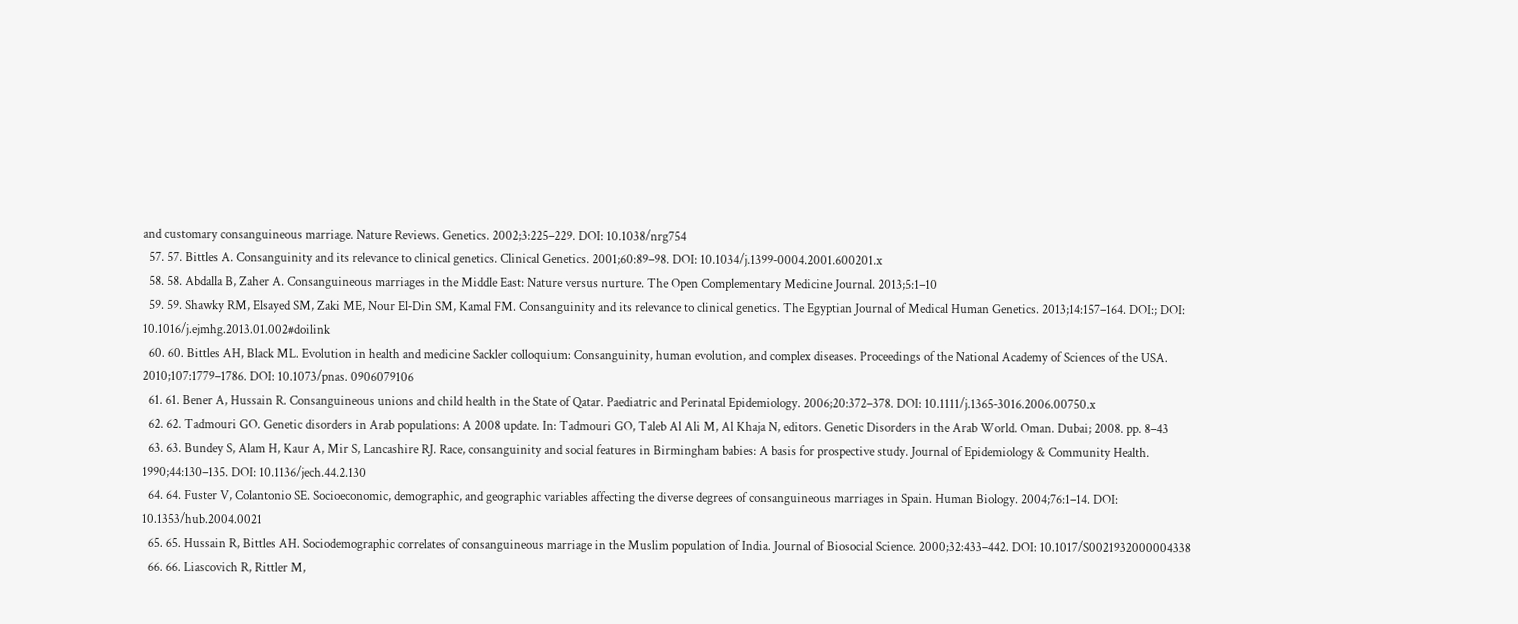and customary consanguineous marriage. Nature Reviews. Genetics. 2002;3:225–229. DOI: 10.1038/nrg754
  57. 57. Bittles A. Consanguinity and its relevance to clinical genetics. Clinical Genetics. 2001;60:89–98. DOI: 10.1034/j.1399‐0004.2001.600201.x
  58. 58. Abdalla B, Zaher A. Consanguineous marriages in the Middle East: Nature versus nurture. The Open Complementary Medicine Journal. 2013;5:1–10
  59. 59. Shawky RM, Elsayed SM, Zaki ME, Nour El‐Din SM, Kamal FM. Consanguinity and its relevance to clinical genetics. The Egyptian Journal of Medical Human Genetics. 2013;14:157–164. DOI:; DOI: 10.1016/j.ejmhg.2013.01.002#doilink
  60. 60. Bittles AH, Black ML. Evolution in health and medicine Sackler colloquium: Consanguinity, human evolution, and complex diseases. Proceedings of the National Academy of Sciences of the USA. 2010;107:1779–1786. DOI: 10.1073/pnas. 0906079106
  61. 61. Bener A, Hussain R. Consanguineous unions and child health in the State of Qatar. Paediatric and Perinatal Epidemiology. 2006;20:372–378. DOI: 10.1111/j.1365‐3016.2006.00750.x
  62. 62. Tadmouri GO. Genetic disorders in Arab populations: A 2008 update. In: Tadmouri GO, Taleb Al Ali M, Al Khaja N, editors. Genetic Disorders in the Arab World. Oman. Dubai; 2008. pp. 8–43
  63. 63. Bundey S, Alam H, Kaur A, Mir S, Lancashire RJ. Race, consanguinity and social features in Birmingham babies: A basis for prospective study. Journal of Epidemiology & Community Health. 1990;44:130–135. DOI: 10.1136/jech.44.2.130
  64. 64. Fuster V, Colantonio SE. Socioeconomic, demographic, and geographic variables affecting the diverse degrees of consanguineous marriages in Spain. Human Biology. 2004;76:1–14. DOI: 10.1353/hub.2004.0021
  65. 65. Hussain R, Bittles AH. Sociodemographic correlates of consanguineous marriage in the Muslim population of India. Journal of Biosocial Science. 2000;32:433–442. DOI: 10.1017/S0021932000004338
  66. 66. Liascovich R, Rittler M,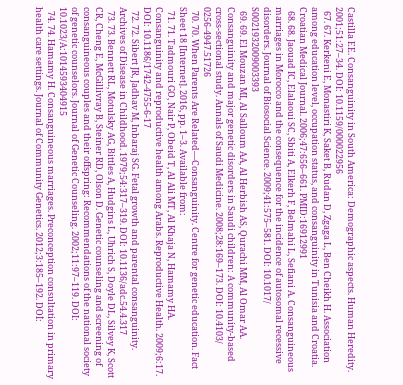Castilla EE. Consanguinity in South America: Demographic aspects. Human Heredity. 2001;51:27–34. DOI: 10.1159/000022956
  67. 67. Kerkeni E, Monastiri K, Saket B, Rudan D, Zgaga L, Ben Cheikh H. Association among education level, occupation status, and consanguinity in Tunisia and Croatia. Croatian Medical Journal. 2006;47:656–661. PMID:16912991
  68. 68. Jaouad IC, Elalaoui SC, Sbiti A, Elkerh F, Belmahi L, Sefiani A. Consanguineous marriages in Morocco and the consequence for the incidence of autosomal recessive disorders. Journal of Biosocial Science. 2009;41:575–581. DOI: 10.1017/ S0021932009003393
  69. 69. El Mouzan MI, Al Salloum AA, Al Herbish AS, Qurachi MM, Al Omar AA. Consanguinity and major genetic disorders in Saudi children: A community‐based cross‐sectional study. Annals of Saudi Medicine. 2008;28:169–173. DOI: 10.4103/ 0256‐4947.51726
  70. 70. When Parents Are Related—Consanguinity. Centre for genetic education. Fact Sheet 18 [Internet]. 2016, pp. 1–3. Available from:
  71. 71. Tadmouri GO, Nair P, Obeid T, Al Ali MT, Al Khaja N, Hamamy HA. Consanguinity and reproductive health among Arabs. Reproductive Health. 2009;6:17. DOI: 10.1186/1742‐4755‐6‐17
  72. 72. Sibert JR, Jadhav M, Inbaraj SG. Fetal growth and parental consanguinity. Archives of Disease in Childhood. 1979;54:317–319. DOI: 10.1136/adc.54.4.317
  73. 73. Bennett RL, Motulsky AG, Bittles A, Hudgins L, Uhrich S, Doyle DL, Silvey K, Scott CR, Cheng E, McGillivray B, Steiner RD, Olson D. Genetic counseling and screening of consanguineous couples and their offspring: Recommendations of the national society of genetic counselors. Journal of Genetic Counseling. 2002;11:97–119. DOI: 10.1023/A:1014593404915
  74. 74. Hamamy H. Consanguineous marriages. Preconception consultation in primary health care settings. Journal of Community Genetics. 2012;3:185–192. DOİ: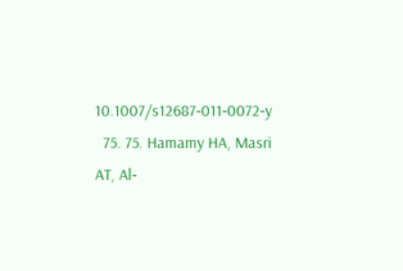10.1007/s12687‐011‐0072‐y
  75. 75. Hamamy HA, Masri AT, Al‐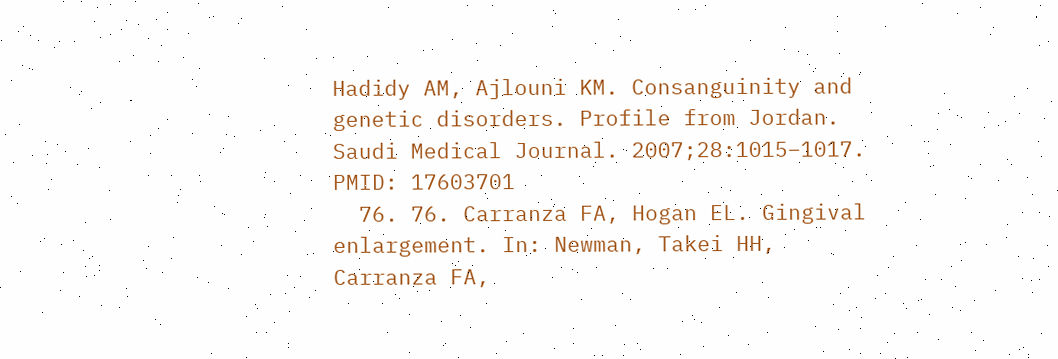Hadidy AM, Ajlouni KM. Consanguinity and genetic disorders. Profile from Jordan. Saudi Medical Journal. 2007;28:1015–1017. PMID: 17603701
  76. 76. Carranza FA, Hogan EL. Gingival enlargement. In: Newman, Takei HH, Carranza FA,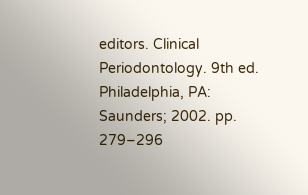editors. Clinical Periodontology. 9th ed. Philadelphia, PA: Saunders; 2002. pp. 279–296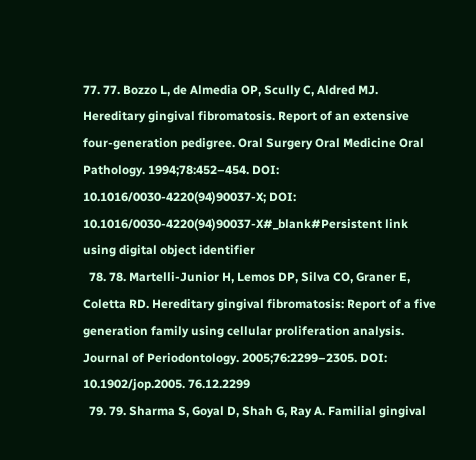77. 77. Bozzo L, de Almedia OP, Scully C, Aldred MJ. Hereditary gingival fibromatosis. Report of an extensive four‐generation pedigree. Oral Surgery Oral Medicine Oral Pathology. 1994;78:452–454. DOI: 10.1016/0030‐4220(94)90037‐X; DOI: 10.1016/0030‐4220(94)90037‐X#_blank#Persistent link using digital object identifier
  78. 78. Martelli‐Junior H, Lemos DP, Silva CO, Graner E, Coletta RD. Hereditary gingival fibromatosis: Report of a five generation family using cellular proliferation analysis. Journal of Periodontology. 2005;76:2299–2305. DOI: 10.1902/jop.2005. 76.12.2299
  79. 79. Sharma S, Goyal D, Shah G, Ray A. Familial gingival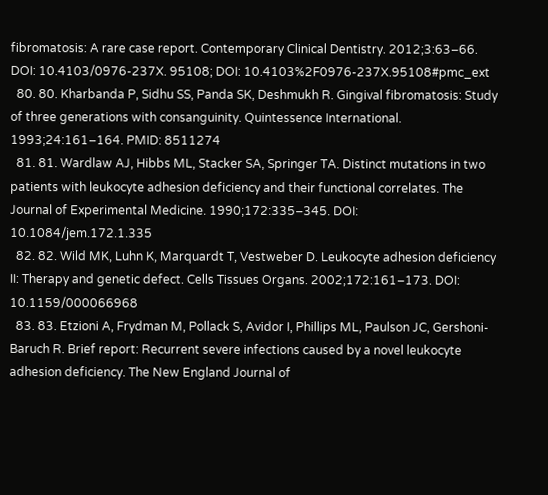fibromatosis: A rare case report. Contemporary Clinical Dentistry. 2012;3:63–66. DOI: 10.4103/0976‐237X. 95108; DOI: 10.4103%2F0976‐237X.95108#pmc_ext
  80. 80. Kharbanda P, Sidhu SS, Panda SK, Deshmukh R. Gingival fibromatosis: Study of three generations with consanguinity. Quintessence International. 1993;24:161–164. PMID: 8511274
  81. 81. Wardlaw AJ, Hibbs ML, Stacker SA, Springer TA. Distinct mutations in two patients with leukocyte adhesion deficiency and their functional correlates. The Journal of Experimental Medicine. 1990;172:335–345. DOI: 10.1084/jem.172.1.335
  82. 82. Wild MK, Luhn K, Marquardt T, Vestweber D. Leukocyte adhesion deficiency II: Therapy and genetic defect. Cells Tissues Organs. 2002;172:161–173. DOI: 10.1159/000066968
  83. 83. Etzioni A, Frydman M, Pollack S, Avidor I, Phillips ML, Paulson JC, Gershoni‐Baruch R. Brief report: Recurrent severe infections caused by a novel leukocyte adhesion deficiency. The New England Journal of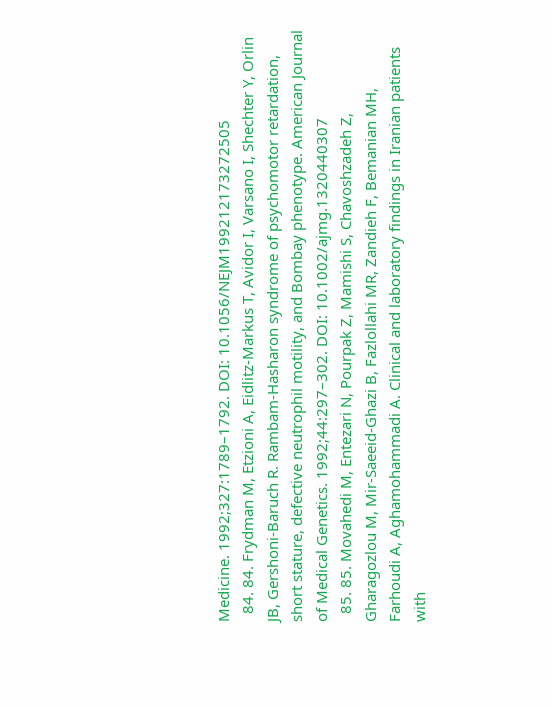Medicine. 1992;327:1789–1792. DOI: 10.1056/NEJM199212173272505
  84. 84. Frydman M, Etzioni A, Eidlitz‐Markus T, Avidor I, Varsano I, Shechter Y, Orlin JB, Gershoni‐Baruch R. Rambam‐Hasharon syndrome of psychomotor retardation, short stature, defective neutrophil motility, and Bombay phenotype. American Journal of Medical Genetics. 1992;44:297–302. DOI: 10.1002/ajmg.1320440307
  85. 85. Movahedi M, Entezari N, Pourpak Z, Mamishi S, Chavoshzadeh Z, Gharagozlou M, Mir‐Saeeid‐Ghazi B, Fazlollahi MR, Zandieh F, Bemanian MH, Farhoudi A, Aghamohammadi A. Clinical and laboratory findings in Iranian patients with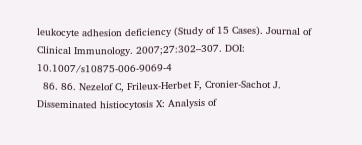leukocyte adhesion deficiency (Study of 15 Cases). Journal of Clinical Immunology. 2007;27:302–307. DOI: 10.1007/s10875‐006‐9069‐4
  86. 86. Nezelof C, Frileux‐Herbet F, Cronier‐Sachot J. Disseminated histiocytosis X: Analysis of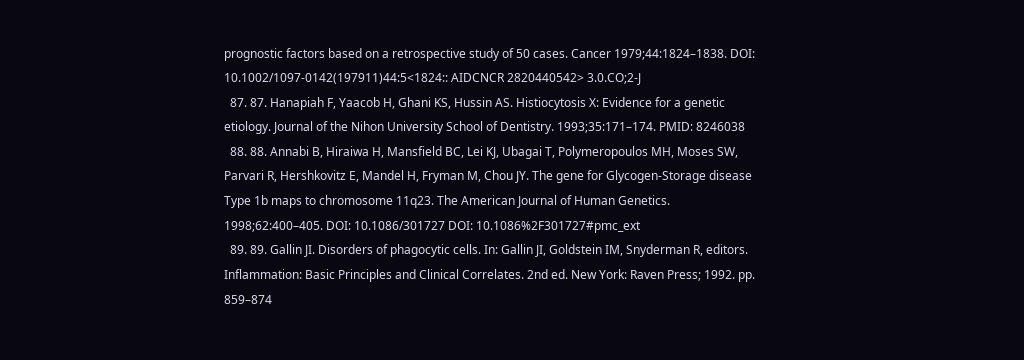prognostic factors based on a retrospective study of 50 cases. Cancer 1979;44:1824–1838. DOI: 10.1002/1097‐0142(197911)44:5<1824:: AIDCNCR 2820440542> 3.0.CO;2‐J
  87. 87. Hanapiah F, Yaacob H, Ghani KS, Hussin AS. Histiocytosis X: Evidence for a genetic etiology. Journal of the Nihon University School of Dentistry. 1993;35:171–174. PMID: 8246038
  88. 88. Annabi B, Hiraiwa H, Mansfield BC, Lei KJ, Ubagai T, Polymeropoulos MH, Moses SW, Parvari R, Hershkovitz E, Mandel H, Fryman M, Chou JY. The gene for Glycogen‐Storage disease Type 1b maps to chromosome 11q23. The American Journal of Human Genetics. 1998;62:400–405. DOI: 10.1086/301727 DOI: 10.1086%2F301727#pmc_ext
  89. 89. Gallin JI. Disorders of phagocytic cells. In: Gallin JI, Goldstein IM, Snyderman R, editors. Inflammation: Basic Principles and Clinical Correlates. 2nd ed. New York: Raven Press; 1992. pp. 859–874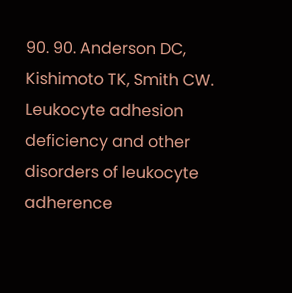90. 90. Anderson DC, Kishimoto TK, Smith CW. Leukocyte adhesion deficiency and other disorders of leukocyte adherence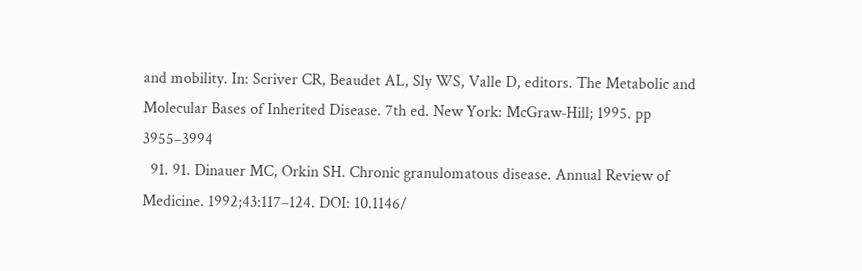and mobility. In: Scriver CR, Beaudet AL, Sly WS, Valle D, editors. The Metabolic and Molecular Bases of Inherited Disease. 7th ed. New York: McGraw‐Hill; 1995. pp 3955–3994
  91. 91. Dinauer MC, Orkin SH. Chronic granulomatous disease. Annual Review of Medicine. 1992;43:117–124. DOI: 10.1146/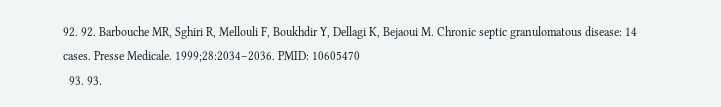92. 92. Barbouche MR, Sghiri R, Mellouli F, Boukhdir Y, Dellagi K, Bejaoui M. Chronic septic granulomatous disease: 14 cases. Presse Medicale. 1999;28:2034–2036. PMID: 10605470
  93. 93.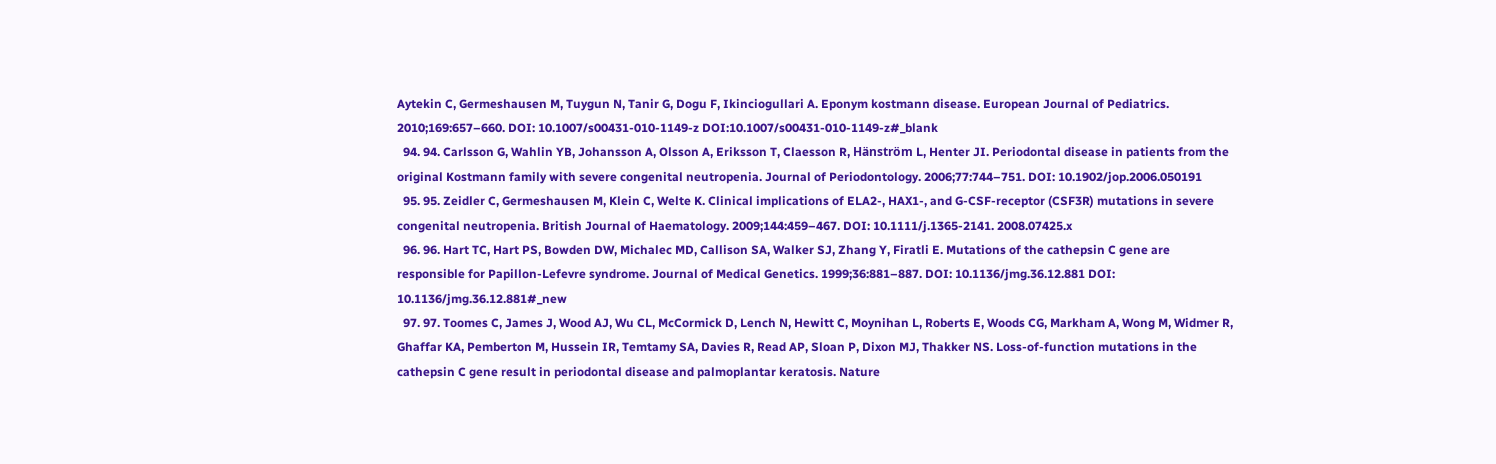Aytekin C, Germeshausen M, Tuygun N, Tanir G, Dogu F, Ikinciogullari A. Eponym kostmann disease. European Journal of Pediatrics. 2010;169:657–660. DOI: 10.1007/s00431‐010‐1149‐z DOI:10.1007/s00431‐010‐1149‐z#_blank
  94. 94. Carlsson G, Wahlin YB, Johansson A, Olsson A, Eriksson T, Claesson R, Hänström L, Henter JI. Periodontal disease in patients from the original Kostmann family with severe congenital neutropenia. Journal of Periodontology. 2006;77:744–751. DOI: 10.1902/jop.2006.050191
  95. 95. Zeidler C, Germeshausen M, Klein C, Welte K. Clinical implications of ELA2‐, HAX1‐, and G‐CSF‐receptor (CSF3R) mutations in severe congenital neutropenia. British Journal of Haematology. 2009;144:459–467. DOI: 10.1111/j.1365‐2141. 2008.07425.x
  96. 96. Hart TC, Hart PS, Bowden DW, Michalec MD, Callison SA, Walker SJ, Zhang Y, Firatli E. Mutations of the cathepsin C gene are responsible for Papillon‐Lefevre syndrome. Journal of Medical Genetics. 1999;36:881–887. DOI: 10.1136/jmg.36.12.881 DOI: 10.1136/jmg.36.12.881#_new
  97. 97. Toomes C, James J, Wood AJ, Wu CL, McCormick D, Lench N, Hewitt C, Moynihan L, Roberts E, Woods CG, Markham A, Wong M, Widmer R, Ghaffar KA, Pemberton M, Hussein IR, Temtamy SA, Davies R, Read AP, Sloan P, Dixon MJ, Thakker NS. Loss‐of‐function mutations in the cathepsin C gene result in periodontal disease and palmoplantar keratosis. Nature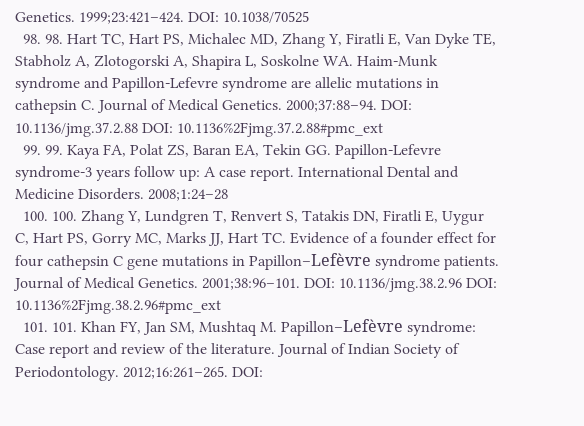Genetics. 1999;23:421–424. DOI: 10.1038/70525
  98. 98. Hart TC, Hart PS, Michalec MD, Zhang Y, Firatli E, Van Dyke TE, Stabholz A, Zlotogorski A, Shapira L, Soskolne WA. Haim‐Munk syndrome and Papillon‐Lefevre syndrome are allelic mutations in cathepsin C. Journal of Medical Genetics. 2000;37:88–94. DOI: 10.1136/jmg.37.2.88 DOI: 10.1136%2Fjmg.37.2.88#pmc_ext
  99. 99. Kaya FA, Polat ZS, Baran EA, Tekin GG. Papillon‐Lefevre syndrome‐3 years follow up: A case report. International Dental and Medicine Disorders. 2008;1:24–28
  100. 100. Zhang Y, Lundgren T, Renvert S, Tatakis DN, Firatli E, Uygur C, Hart PS, Gorry MC, Marks JJ, Hart TC. Evidence of a founder effect for four cathepsin C gene mutations in Papillon–Lefèvre syndrome patients. Journal of Medical Genetics. 2001;38:96–101. DOI: 10.1136/jmg.38.2.96 DOI: 10.1136%2Fjmg.38.2.96#pmc_ext
  101. 101. Khan FY, Jan SM, Mushtaq M. Papillon–Lefèvre syndrome: Case report and review of the literature. Journal of Indian Society of Periodontology. 2012;16:261–265. DOI: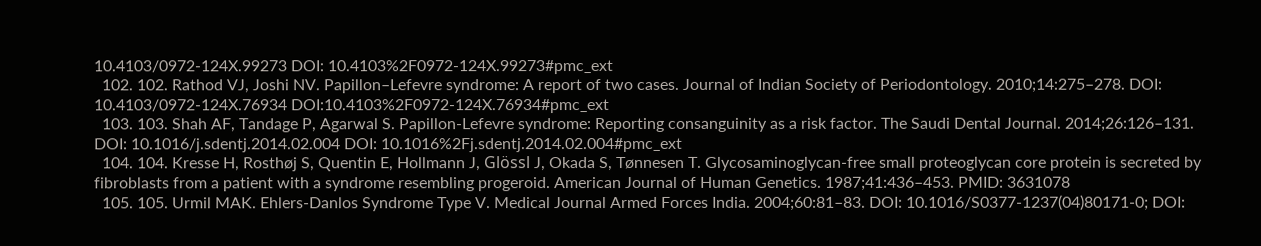10.4103/0972‐124X.99273 DOI: 10.4103%2F0972‐124X.99273#pmc_ext
  102. 102. Rathod VJ, Joshi NV. Papillon–Lefevre syndrome: A report of two cases. Journal of Indian Society of Periodontology. 2010;14:275–278. DOI: 10.4103/0972‐124X.76934 DOI:10.4103%2F0972‐124X.76934#pmc_ext
  103. 103. Shah AF, Tandage P, Agarwal S. Papillon‐Lefevre syndrome: Reporting consanguinity as a risk factor. The Saudi Dental Journal. 2014;26:126–131. DOI: 10.1016/j.sdentj.2014.02.004 DOI: 10.1016%2Fj.sdentj.2014.02.004#pmc_ext
  104. 104. Kresse H, Rosthøj S, Quentin E, Hollmann J, Glössl J, Okada S, Tønnesen T. Glycosaminoglycan‐free small proteoglycan core protein is secreted by fibroblasts from a patient with a syndrome resembling progeroid. American Journal of Human Genetics. 1987;41:436–453. PMID: 3631078
  105. 105. Urmil MAK. Ehlers‐Danlos Syndrome Type V. Medical Journal Armed Forces India. 2004;60:81–83. DOI: 10.1016/S0377‐1237(04)80171‐0; DOI: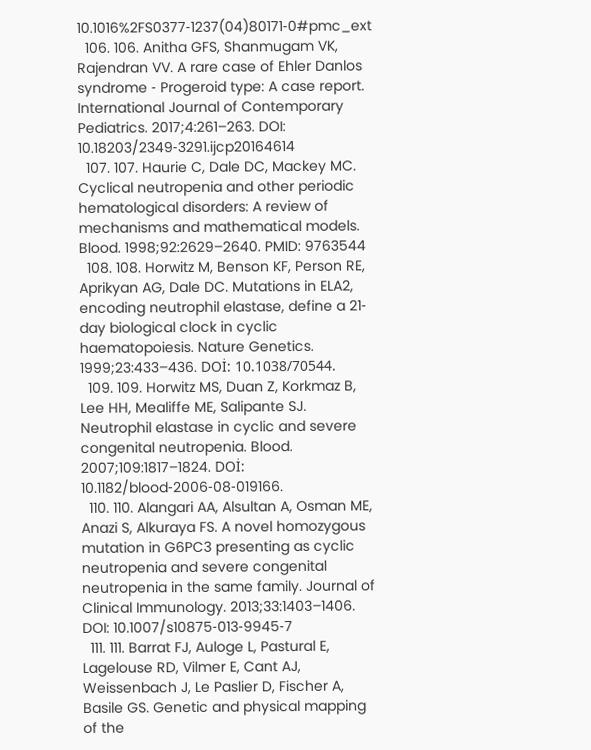10.1016%2FS0377‐1237(04)80171‐0#pmc_ext
  106. 106. Anitha GFS, Shanmugam VK, Rajendran VV. A rare case of Ehler Danlos syndrome ‐ Progeroid type: A case report. International Journal of Contemporary Pediatrics. 2017;4:261–263. DOI: 10.18203/2349‐3291.ijcp20164614
  107. 107. Haurie C, Dale DC, Mackey MC. Cyclical neutropenia and other periodic hematological disorders: A review of mechanisms and mathematical models. Blood. 1998;92:2629–2640. PMID: 9763544
  108. 108. Horwitz M, Benson KF, Person RE, Aprikyan AG, Dale DC. Mutations in ELA2, encoding neutrophil elastase, define a 21‐day biological clock in cyclic haematopoiesis. Nature Genetics. 1999;23:433–436. DOİ: 10.1038/70544.
  109. 109. Horwitz MS, Duan Z, Korkmaz B, Lee HH, Mealiffe ME, Salipante SJ. Neutrophil elastase in cyclic and severe congenital neutropenia. Blood. 2007;109:1817–1824. DOİ: 10.1182/blood‐2006‐08‐019166.
  110. 110. Alangari AA, Alsultan A, Osman ME, Anazi S, Alkuraya FS. A novel homozygous mutation in G6PC3 presenting as cyclic neutropenia and severe congenital neutropenia in the same family. Journal of Clinical Immunology. 2013;33:1403–1406. DOI: 10.1007/s10875‐013‐9945‐7
  111. 111. Barrat FJ, Auloge L, Pastural E, Lagelouse RD, Vilmer E, Cant AJ, Weissenbach J, Le Paslier D, Fischer A, Basile GS. Genetic and physical mapping of the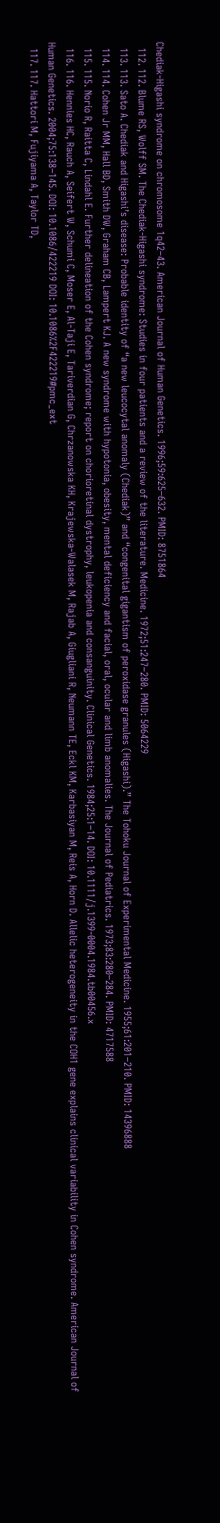Chediak‐Higashi syndrome on chromosome 1q42–43. American Journal of Human Genetics. 1996;59:625–632. PMID: 8751864
  112. 112. Blume RS, Wolff SM. The Chediak‐Higashi syndrome: Studies in four patients and a review of the literature. Medicine. 1972;51:247–280. PMID: 5064229
  113. 113. Sato A. Chediak and Higashi’s disease: Probable identity of “a new leucocytal anomaly (Chediak)” and “congenital gigantism of peroxidase granules (Higashi).” The Tohoku Journal of Experimental Medicine. 1955;61:201–210. PMID: 14396888
  114. 114. Cohen Jr MM, Hall BD, Smith DW, Graham CB, Lampert KJ. A new syndrome with hypotonia, obesity, mental deficiency and facial, oral, ocular and limb anomalies. The Journal of Pediatrics. 1973;83:280–284. PMID: 4717588
  115. 115. Norio R, Raitta C, Lindahl E. Further delineation of the Cohen syndrome; report on chorioretinal dystrophy, leukopenia and consanguinity. Clinical Genetics. 1984;25:1–14. DOI: 10.1111/j.1399‐0004.1984.tb00456.x
  116. 116. Hennies HC, Rauch A, Seifert W, Schumi C, Moser E, Al‐Taji E, Tariverdian G, Chrzanowska KH, Krajewska‐Walasek M, Rajab A, Giugliani R, Neumann TE, Eckl KM, Karbasiyan M, Reis A, Horn D. Allelic heterogeneity in the COH1 gene explains clinical variability in Cohen syndrome. American Journal of Human Genetics. 2004;75:138–145. DOI: 10.1086/422219 DOI: 10.1086%2F422219#pmc_ext
  117. 117. Hattori M, Fujiyama A, Taylor TD,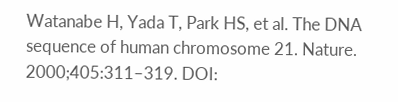Watanabe H, Yada T, Park HS, et al. The DNA sequence of human chromosome 21. Nature. 2000;405:311–319. DOI: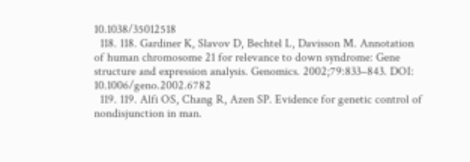10.1038/35012518
  118. 118. Gardiner K, Slavov D, Bechtel L, Davisson M. Annotation of human chromosome 21 for relevance to down syndrome: Gene structure and expression analysis. Genomics. 2002;79:833–843. DOI: 10.1006/geno.2002.6782
  119. 119. Alfi OS, Chang R, Azen SP. Evidence for genetic control of nondisjunction in man.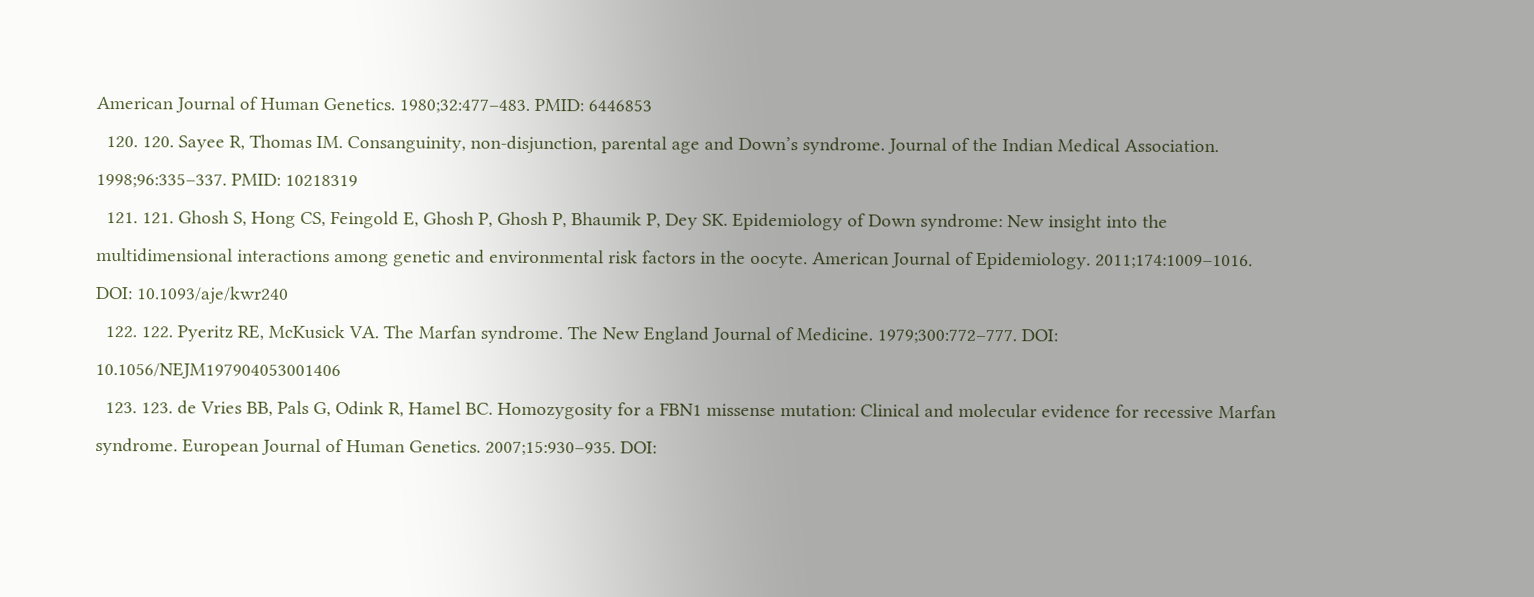American Journal of Human Genetics. 1980;32:477–483. PMID: 6446853
  120. 120. Sayee R, Thomas IM. Consanguinity, non‐disjunction, parental age and Down’s syndrome. Journal of the Indian Medical Association. 1998;96:335–337. PMID: 10218319
  121. 121. Ghosh S, Hong CS, Feingold E, Ghosh P, Ghosh P, Bhaumik P, Dey SK. Epidemiology of Down syndrome: New insight into the multidimensional interactions among genetic and environmental risk factors in the oocyte. American Journal of Epidemiology. 2011;174:1009–1016. DOI: 10.1093/aje/kwr240
  122. 122. Pyeritz RE, McKusick VA. The Marfan syndrome. The New England Journal of Medicine. 1979;300:772–777. DOI: 10.1056/NEJM197904053001406
  123. 123. de Vries BB, Pals G, Odink R, Hamel BC. Homozygosity for a FBN1 missense mutation: Clinical and molecular evidence for recessive Marfan syndrome. European Journal of Human Genetics. 2007;15:930–935. DOI: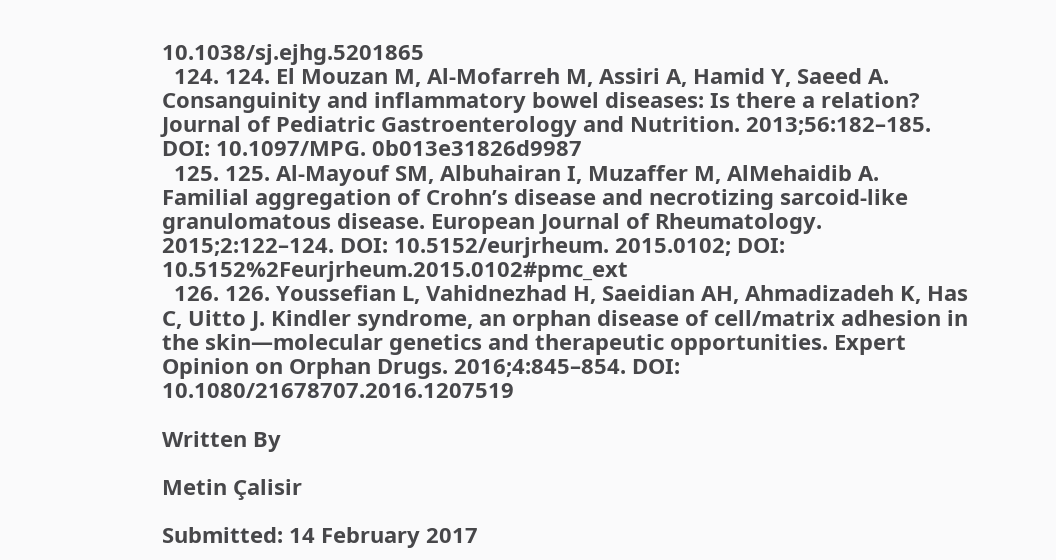10.1038/sj.ejhg.5201865
  124. 124. El Mouzan M, Al‐Mofarreh M, Assiri A, Hamid Y, Saeed A. Consanguinity and inflammatory bowel diseases: Is there a relation? Journal of Pediatric Gastroenterology and Nutrition. 2013;56:182–185. DOI: 10.1097/MPG. 0b013e31826d9987
  125. 125. Al‐Mayouf SM, Albuhairan I, Muzaffer M, AlMehaidib A. Familial aggregation of Crohn’s disease and necrotizing sarcoid‐like granulomatous disease. European Journal of Rheumatology. 2015;2:122–124. DOI: 10.5152/eurjrheum. 2015.0102; DOI: 10.5152%2Feurjrheum.2015.0102#pmc_ext
  126. 126. Youssefian L, Vahidnezhad H, Saeidian AH, Ahmadizadeh K, Has C, Uitto J. Kindler syndrome, an orphan disease of cell/matrix adhesion in the skin—molecular genetics and therapeutic opportunities. Expert Opinion on Orphan Drugs. 2016;4:845–854. DOI: 10.1080/21678707.2016.1207519

Written By

Metin Çalisir

Submitted: 14 February 2017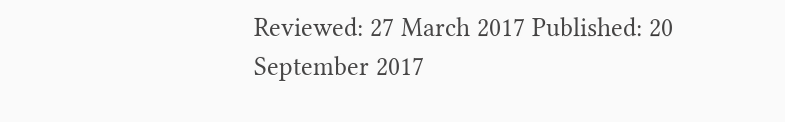Reviewed: 27 March 2017 Published: 20 September 2017